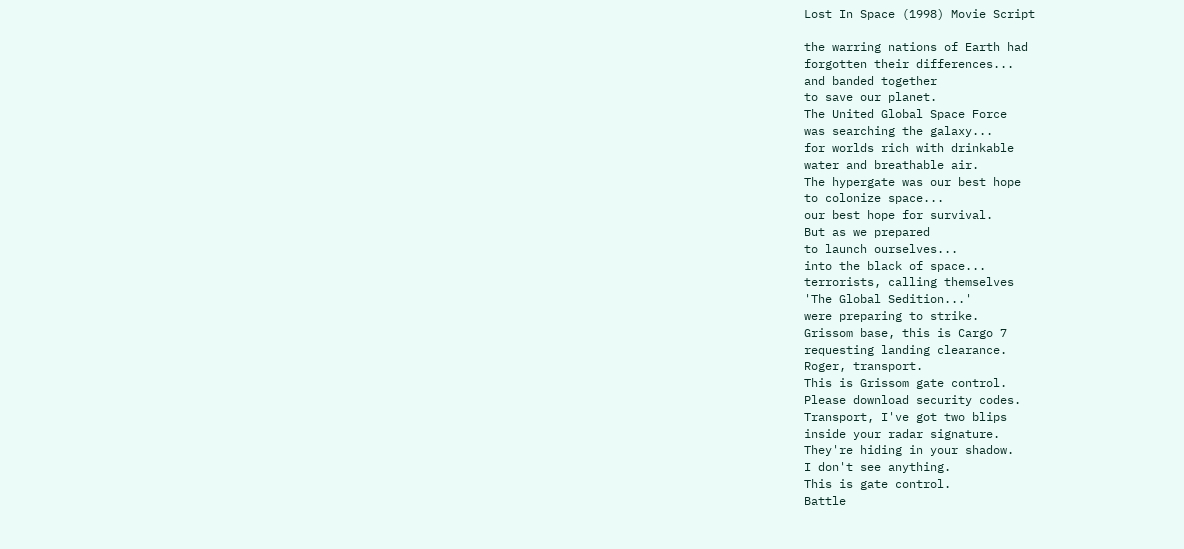Lost In Space (1998) Movie Script

the warring nations of Earth had
forgotten their differences...
and banded together
to save our planet.
The United Global Space Force
was searching the galaxy...
for worlds rich with drinkable
water and breathable air.
The hypergate was our best hope
to colonize space...
our best hope for survival.
But as we prepared
to launch ourselves...
into the black of space...
terrorists, calling themselves
'The Global Sedition...'
were preparing to strike.
Grissom base, this is Cargo 7
requesting landing clearance.
Roger, transport.
This is Grissom gate control.
Please download security codes.
Transport, I've got two blips
inside your radar signature.
They're hiding in your shadow.
I don't see anything.
This is gate control.
Battle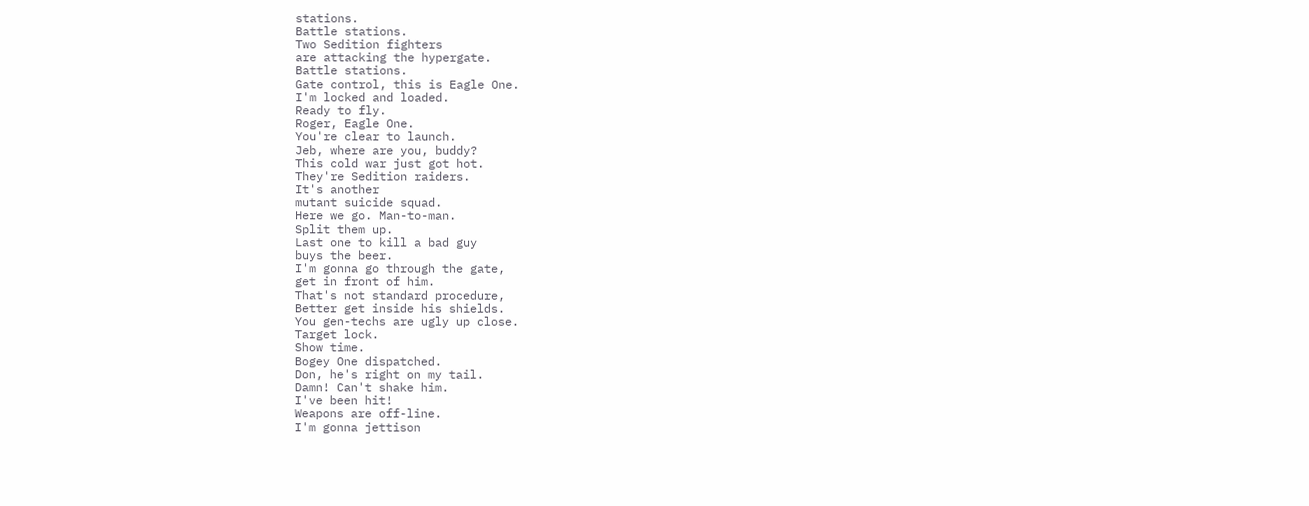stations.
Battle stations.
Two Sedition fighters
are attacking the hypergate.
Battle stations.
Gate control, this is Eagle One.
I'm locked and loaded.
Ready to fly.
Roger, Eagle One.
You're clear to launch.
Jeb, where are you, buddy?
This cold war just got hot.
They're Sedition raiders.
It's another
mutant suicide squad.
Here we go. Man-to-man.
Split them up.
Last one to kill a bad guy
buys the beer.
I'm gonna go through the gate,
get in front of him.
That's not standard procedure,
Better get inside his shields.
You gen-techs are ugly up close.
Target lock.
Show time.
Bogey One dispatched.
Don, he's right on my tail.
Damn! Can't shake him.
I've been hit!
Weapons are off-line.
I'm gonna jettison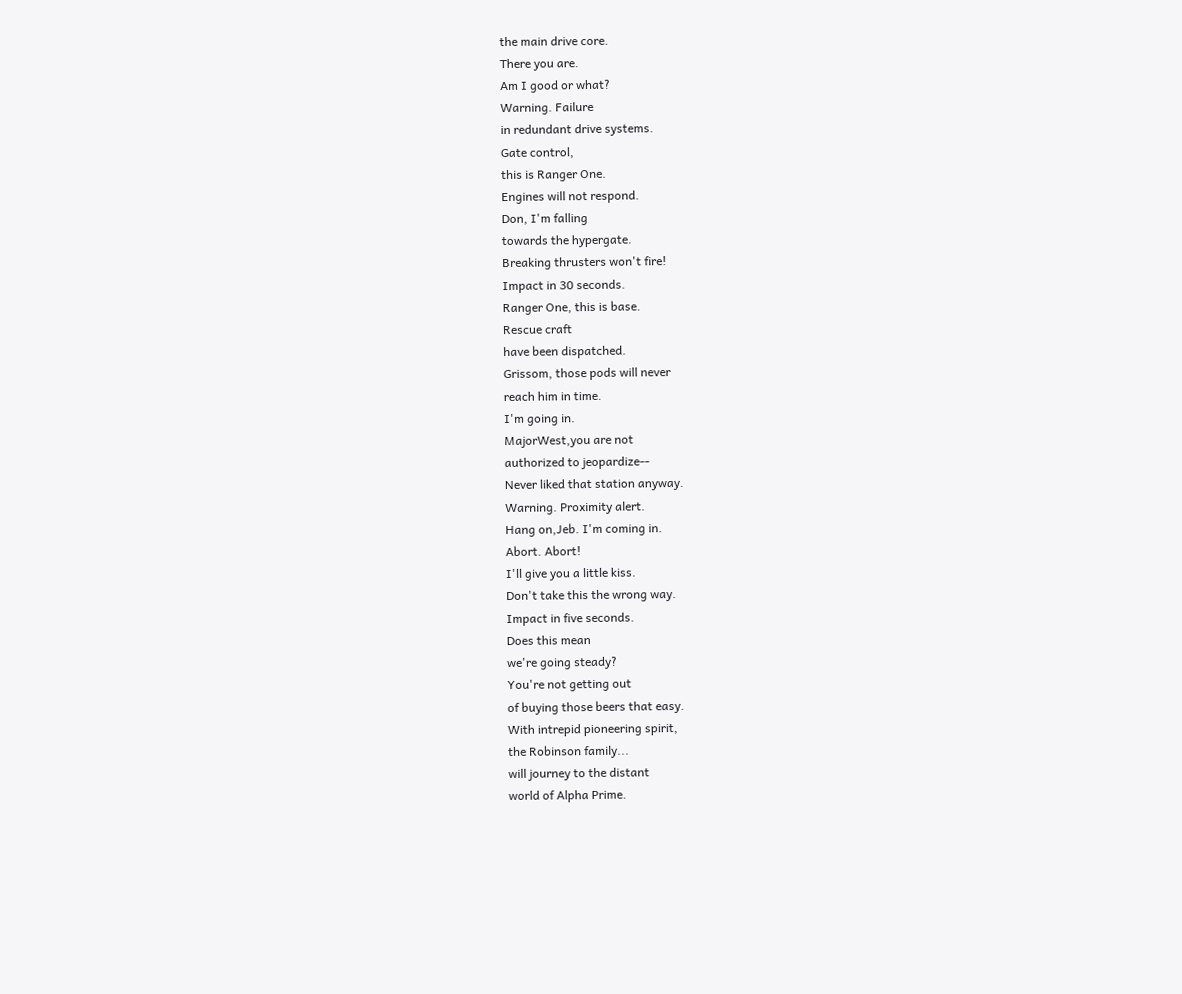the main drive core.
There you are.
Am I good or what?
Warning. Failure
in redundant drive systems.
Gate control,
this is Ranger One.
Engines will not respond.
Don, I'm falling
towards the hypergate.
Breaking thrusters won't fire!
Impact in 30 seconds.
Ranger One, this is base.
Rescue craft
have been dispatched.
Grissom, those pods will never
reach him in time.
I'm going in.
MajorWest,you are not
authorized to jeopardize--
Never liked that station anyway.
Warning. Proximity alert.
Hang on,Jeb. I'm coming in.
Abort. Abort!
I'll give you a little kiss.
Don't take this the wrong way.
Impact in five seconds.
Does this mean
we're going steady?
You're not getting out
of buying those beers that easy.
With intrepid pioneering spirit,
the Robinson family...
will journey to the distant
world of Alpha Prime.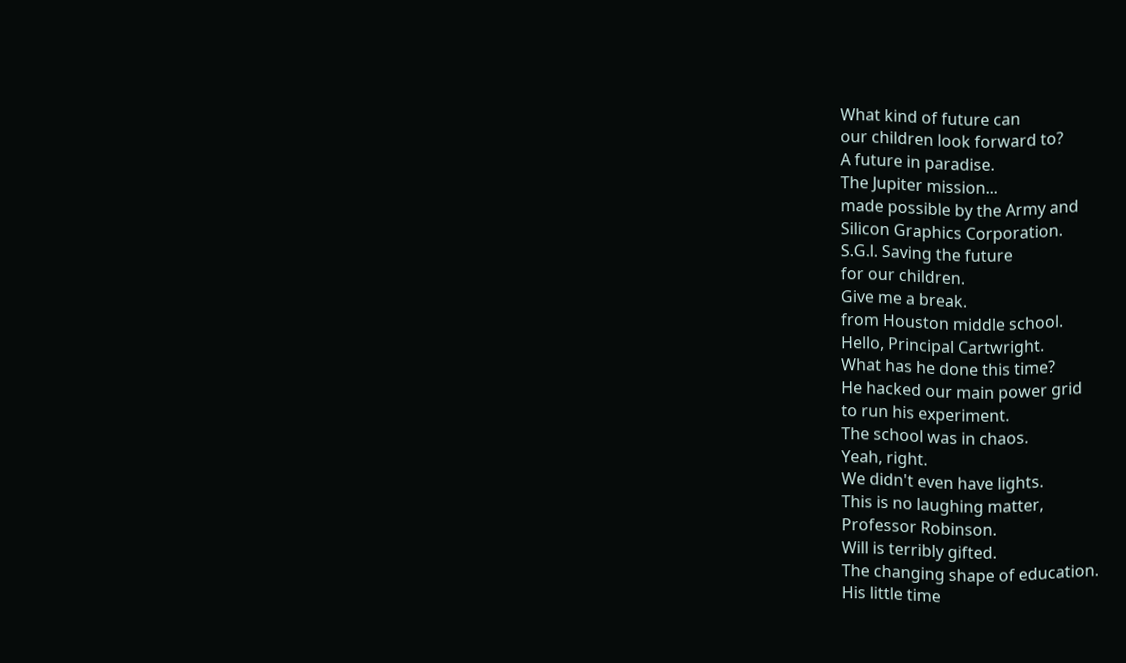What kind of future can
our children look forward to?
A future in paradise.
The Jupiter mission...
made possible by the Army and
Silicon Graphics Corporation.
S.G.l. Saving the future
for our children.
Give me a break.
from Houston middle school.
Hello, Principal Cartwright.
What has he done this time?
He hacked our main power grid
to run his experiment.
The school was in chaos.
Yeah, right.
We didn't even have lights.
This is no laughing matter,
Professor Robinson.
Will is terribly gifted.
The changing shape of education.
His little time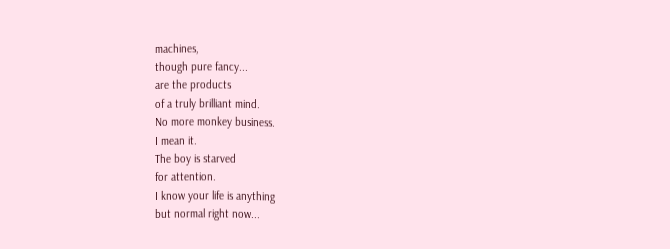machines,
though pure fancy...
are the products
of a truly brilliant mind.
No more monkey business.
I mean it.
The boy is starved
for attention.
I know your life is anything
but normal right now...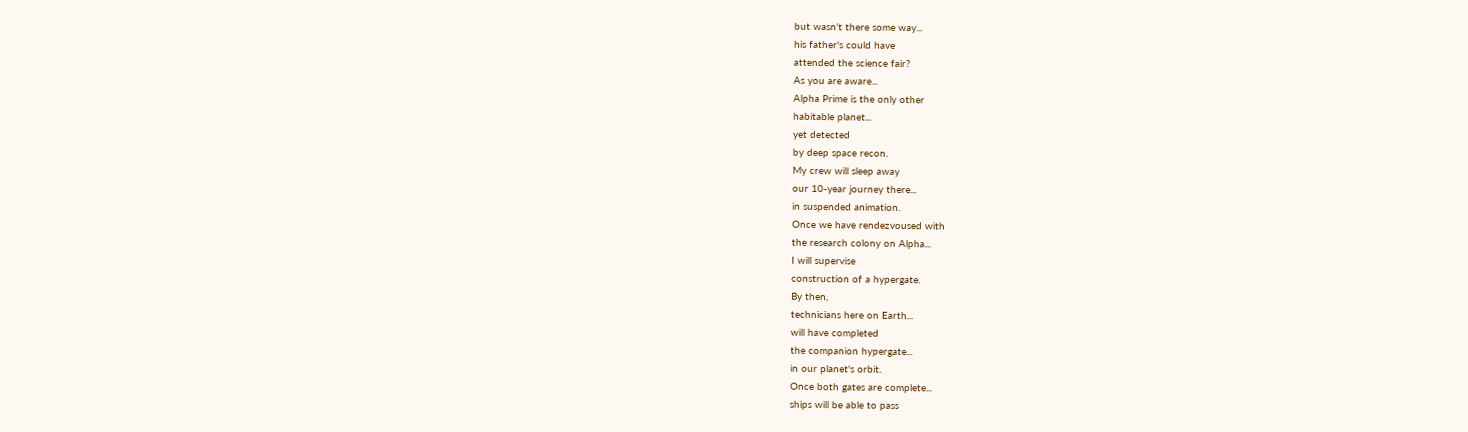but wasn't there some way...
his father's could have
attended the science fair?
As you are aware...
Alpha Prime is the only other
habitable planet...
yet detected
by deep space recon.
My crew will sleep away
our 10-year journey there...
in suspended animation.
Once we have rendezvoused with
the research colony on Alpha...
I will supervise
construction of a hypergate.
By then,
technicians here on Earth...
will have completed
the companion hypergate...
in our planet's orbit.
Once both gates are complete...
ships will be able to pass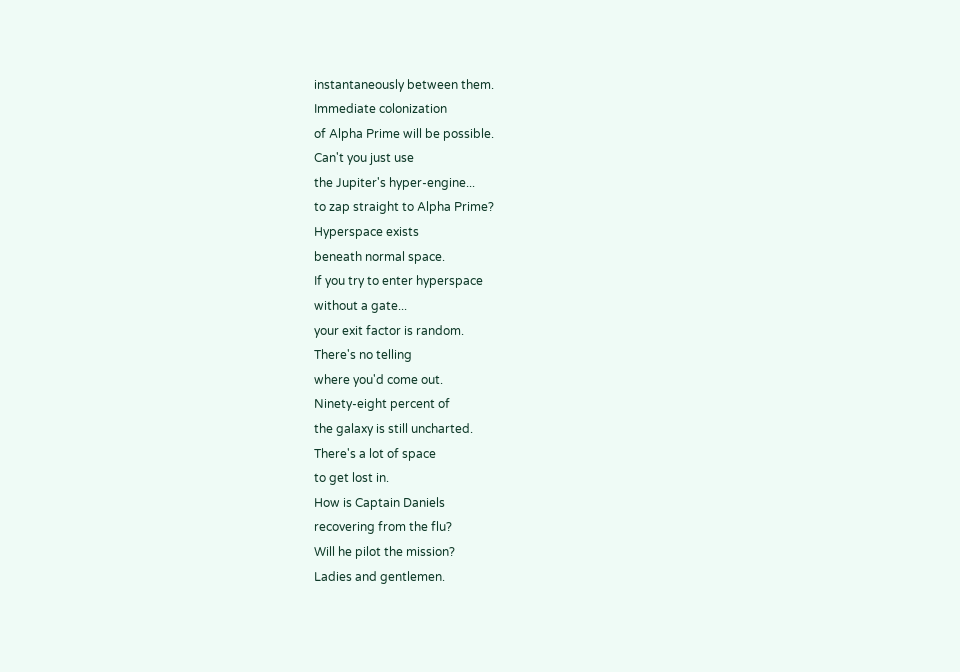instantaneously between them.
Immediate colonization
of Alpha Prime will be possible.
Can't you just use
the Jupiter's hyper-engine...
to zap straight to Alpha Prime?
Hyperspace exists
beneath normal space.
If you try to enter hyperspace
without a gate...
your exit factor is random.
There's no telling
where you'd come out.
Ninety-eight percent of
the galaxy is still uncharted.
There's a lot of space
to get lost in.
How is Captain Daniels
recovering from the flu?
Will he pilot the mission?
Ladies and gentlemen.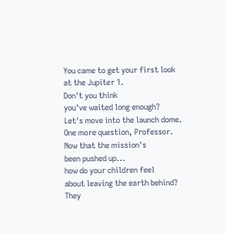You came to get your first look
at the Jupiter 1.
Don't you think
you've waited long enough?
Let's move into the launch dome.
One more question, Professor.
Now that the mission's
been pushed up...
how do your children feel
about leaving the earth behind?
They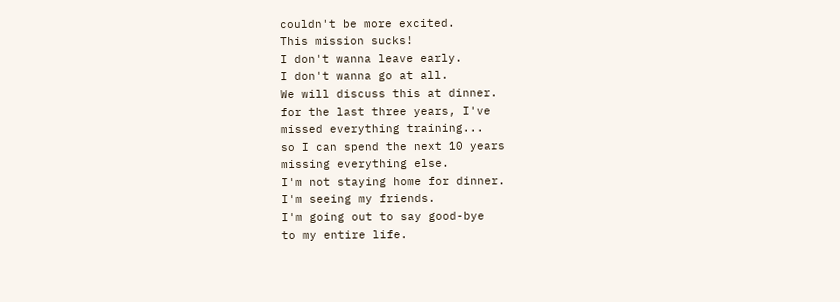couldn't be more excited.
This mission sucks!
I don't wanna leave early.
I don't wanna go at all.
We will discuss this at dinner.
for the last three years, I've
missed everything training...
so I can spend the next 10 years
missing everything else.
I'm not staying home for dinner.
I'm seeing my friends.
I'm going out to say good-bye
to my entire life.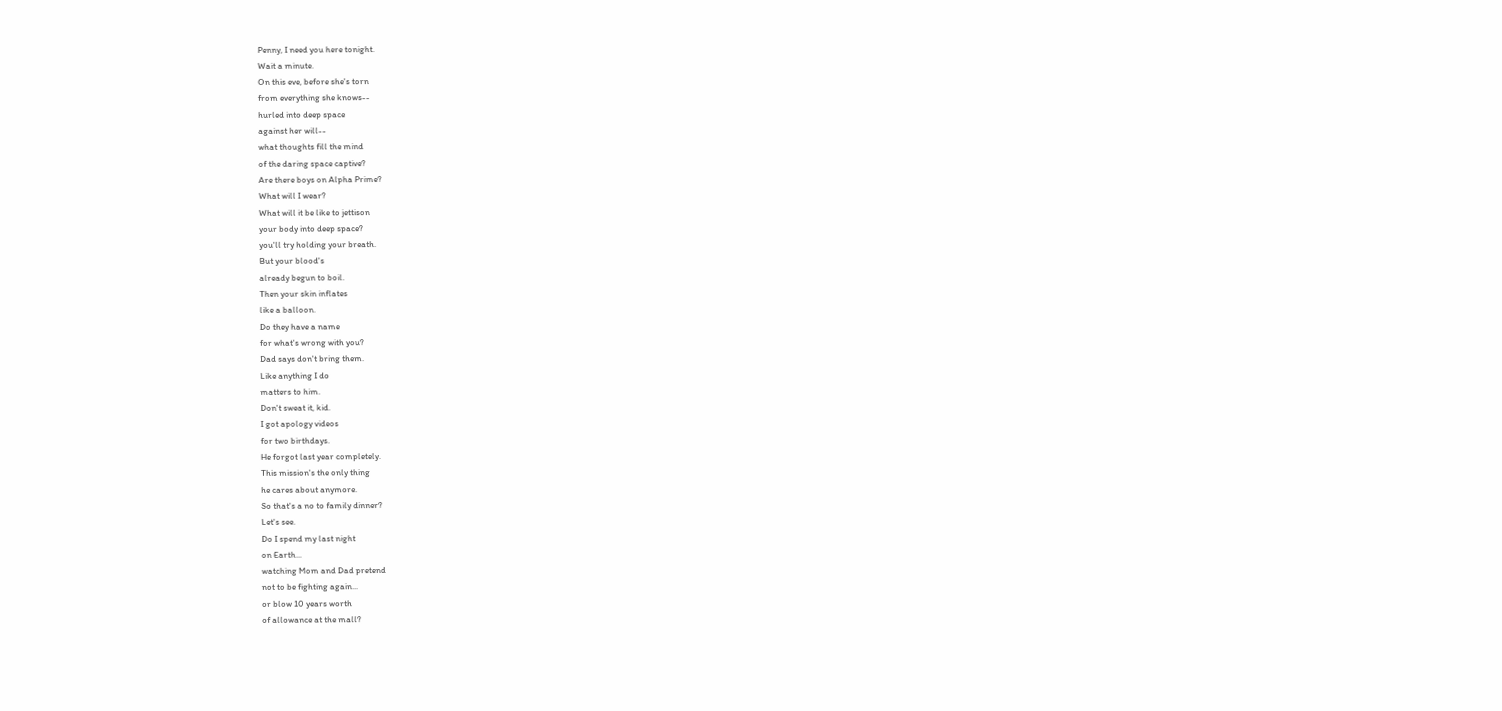Penny, I need you here tonight.
Wait a minute.
On this eve, before she's torn
from everything she knows--
hurled into deep space
against her will--
what thoughts fill the mind
of the daring space captive?
Are there boys on Alpha Prime?
What will I wear?
What will it be like to jettison
your body into deep space?
you'll try holding your breath.
But your blood's
already begun to boil.
Then your skin inflates
like a balloon.
Do they have a name
for what's wrong with you?
Dad says don't bring them.
Like anything I do
matters to him.
Don't sweat it, kid.
I got apology videos
for two birthdays.
He forgot last year completely.
This mission's the only thing
he cares about anymore.
So that's a no to family dinner?
Let's see.
Do I spend my last night
on Earth...
watching Mom and Dad pretend
not to be fighting again...
or blow 10 years worth
of allowance at the mall?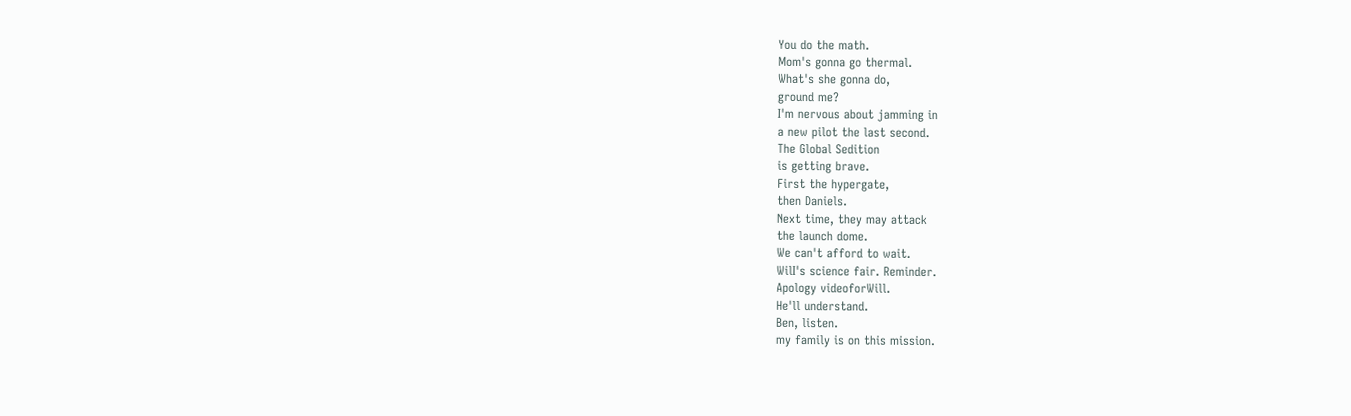You do the math.
Mom's gonna go thermal.
What's she gonna do,
ground me?
I'm nervous about jamming in
a new pilot the last second.
The Global Sedition
is getting brave.
First the hypergate,
then Daniels.
Next time, they may attack
the launch dome.
We can't afford to wait.
WilI's science fair. Reminder.
Apology videoforWill.
He'll understand.
Ben, listen.
my family is on this mission.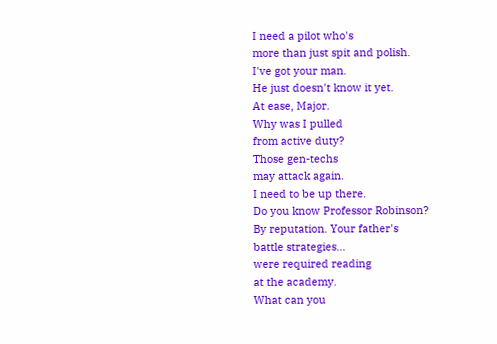I need a pilot who's
more than just spit and polish.
I've got your man.
He just doesn't know it yet.
At ease, Major.
Why was I pulled
from active duty?
Those gen-techs
may attack again.
I need to be up there.
Do you know Professor Robinson?
By reputation. Your father's
battle strategies...
were required reading
at the academy.
What can you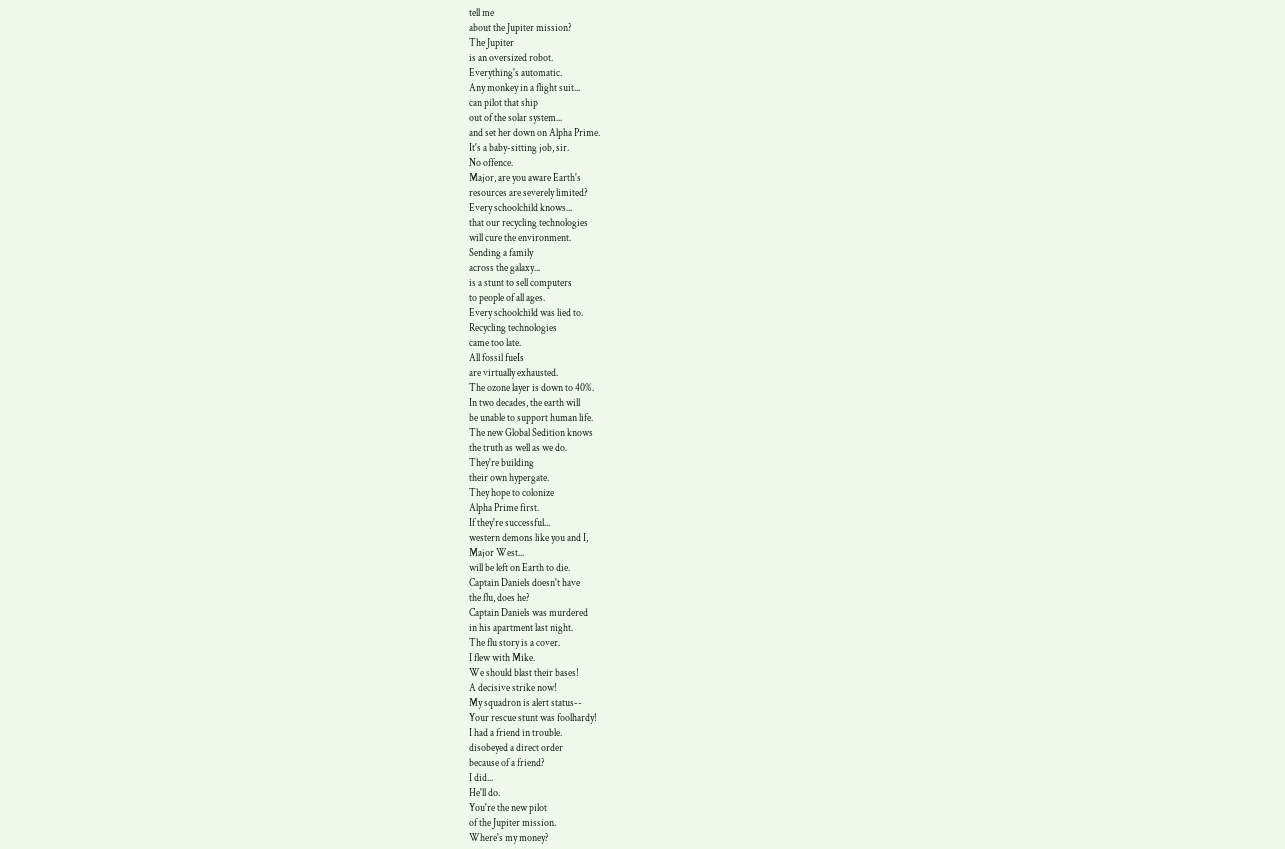tell me
about the Jupiter mission?
The Jupiter
is an oversized robot.
Everything's automatic.
Any monkey in a flight suit...
can pilot that ship
out of the solar system...
and set her down on Alpha Prime.
It's a baby-sitting job, sir.
No offence.
Major, are you aware Earth's
resources are severely limited?
Every schoolchild knows...
that our recycling technologies
will cure the environment.
Sending a family
across the galaxy...
is a stunt to sell computers
to people of all ages.
Every schoolchild was lied to.
Recycling technologies
came too late.
All fossil fueIs
are virtually exhausted.
The ozone layer is down to 40%.
In two decades, the earth will
be unable to support human life.
The new Global Sedition knows
the truth as well as we do.
They're building
their own hypergate.
They hope to colonize
Alpha Prime first.
If they're successful...
western demons like you and I,
Major West...
will be left on Earth to die.
Captain Daniels doesn't have
the flu, does he?
Captain Daniels was murdered
in his apartment last night.
The flu story is a cover.
I flew with Mike.
We should blast their bases!
A decisive strike now!
My squadron is alert status--
Your rescue stunt was foolhardy!
I had a friend in trouble.
disobeyed a direct order
because of a friend?
I did...
He'll do.
You're the new pilot
of the Jupiter mission.
Where's my money?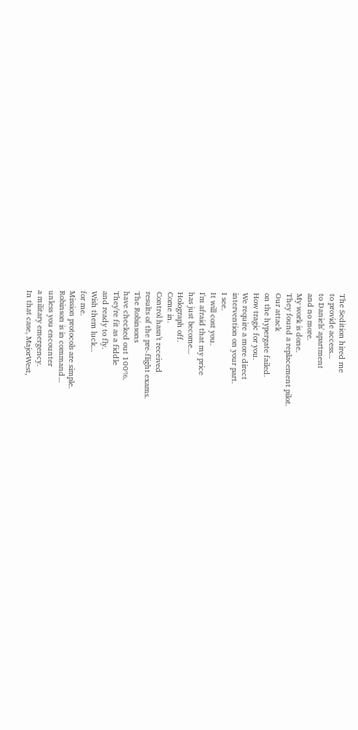The Sedition hired me
to provide access...
to Daniels' apartment
and no more.
My work is done.
They found a replacement pilot.
Our attack
on the hypergate failed.
How tragic for you.
We require a more direct
intervention on your part.
I see.
It will cost you.
I'm afraid that my price
has just become...
Holograph off.
Come in.
Control hasn't received
results of the pre-flight exams.
The Robinsons
have checked out 100%.
They're fit as a fiddle
and ready to fly.
Wish them luck...
for me.
Mission protocols are simple.
Robinson is in command...
unless you encounter
a military emergency.
In that case, MajorWest,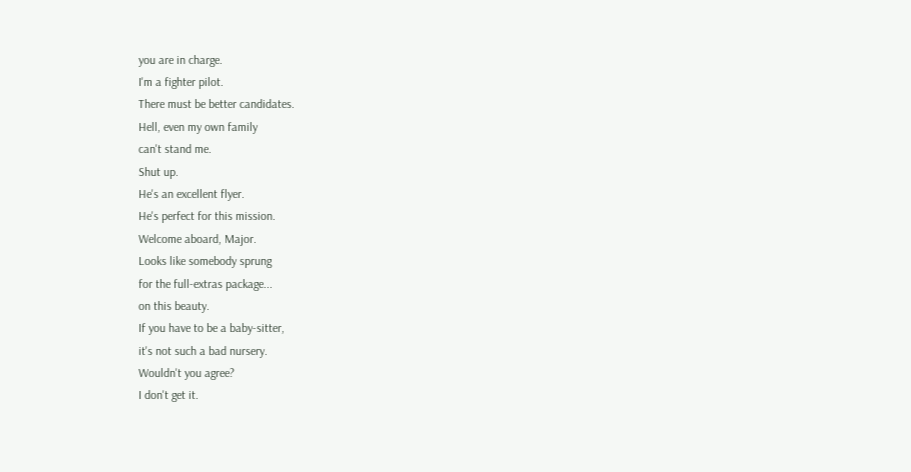you are in charge.
I'm a fighter pilot.
There must be better candidates.
Hell, even my own family
can't stand me.
Shut up.
He's an excellent flyer.
He's perfect for this mission.
Welcome aboard, Major.
Looks like somebody sprung
for the full-extras package...
on this beauty.
If you have to be a baby-sitter,
it's not such a bad nursery.
Wouldn't you agree?
I don't get it.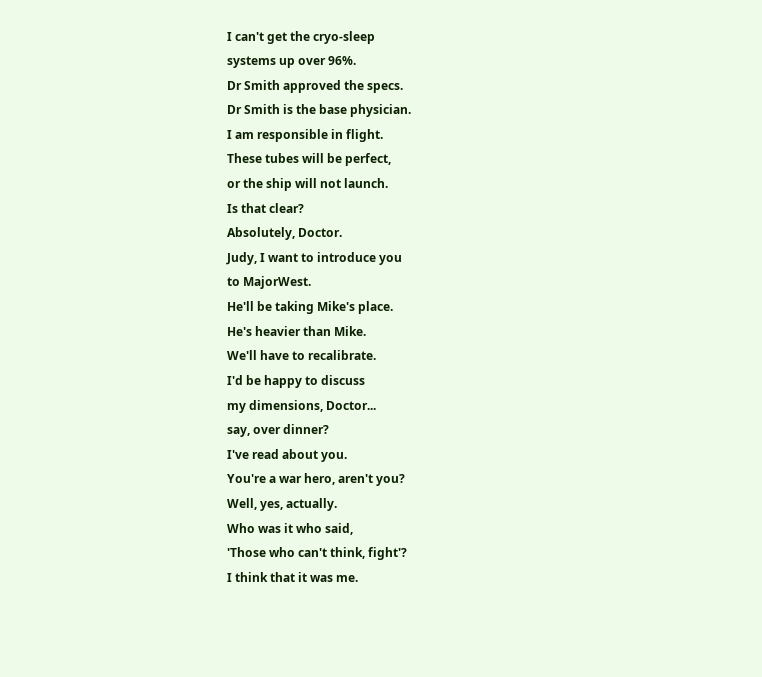I can't get the cryo-sleep
systems up over 96%.
Dr Smith approved the specs.
Dr Smith is the base physician.
I am responsible in flight.
These tubes will be perfect,
or the ship will not launch.
Is that clear?
Absolutely, Doctor.
Judy, I want to introduce you
to MajorWest.
He'll be taking Mike's place.
He's heavier than Mike.
We'll have to recalibrate.
I'd be happy to discuss
my dimensions, Doctor...
say, over dinner?
I've read about you.
You're a war hero, aren't you?
Well, yes, actually.
Who was it who said,
'Those who can't think, fight'?
I think that it was me.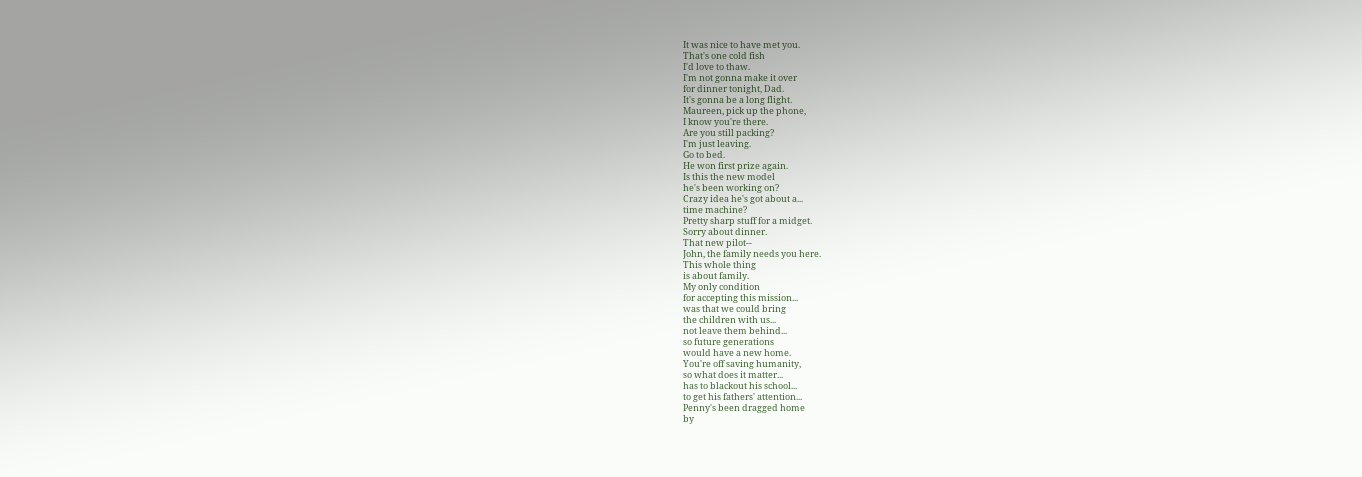It was nice to have met you.
That's one cold fish
I'd love to thaw.
I'm not gonna make it over
for dinner tonight, Dad.
It's gonna be a long flight.
Maureen, pick up the phone,
I know you're there.
Are you still packing?
I'm just leaving.
Go to bed.
He won first prize again.
Is this the new model
he's been working on?
Crazy idea he's got about a...
time machine?
Pretty sharp stuff for a midget.
Sorry about dinner.
That new pilot--
John, the family needs you here.
This whole thing
is about family.
My only condition
for accepting this mission...
was that we could bring
the children with us...
not leave them behind...
so future generations
would have a new home.
You're off saving humanity,
so what does it matter...
has to blackout his school...
to get his fathers' attention...
Penny's been dragged home
by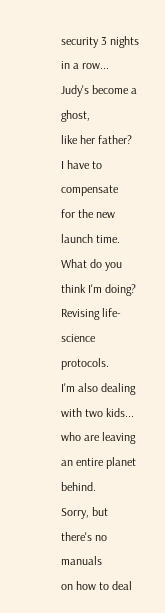security 3 nights in a row...
Judy's become a ghost,
like her father?
I have to compensate
for the new launch time.
What do you think I'm doing?
Revising life-science protocols.
I'm also dealing
with two kids...
who are leaving
an entire planet behind.
Sorry, but there's no manuals
on how to deal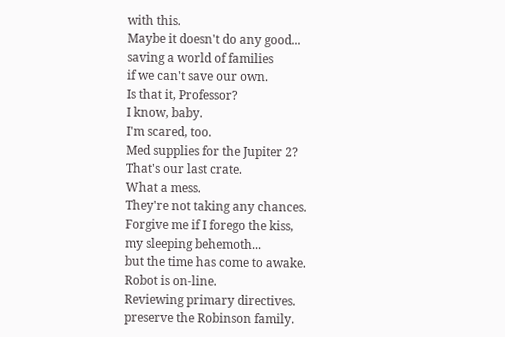with this.
Maybe it doesn't do any good...
saving a world of families
if we can't save our own.
Is that it, Professor?
I know, baby.
I'm scared, too.
Med supplies for the Jupiter 2?
That's our last crate.
What a mess.
They're not taking any chances.
Forgive me if I forego the kiss,
my sleeping behemoth...
but the time has come to awake.
Robot is on-line.
Reviewing primary directives.
preserve the Robinson family.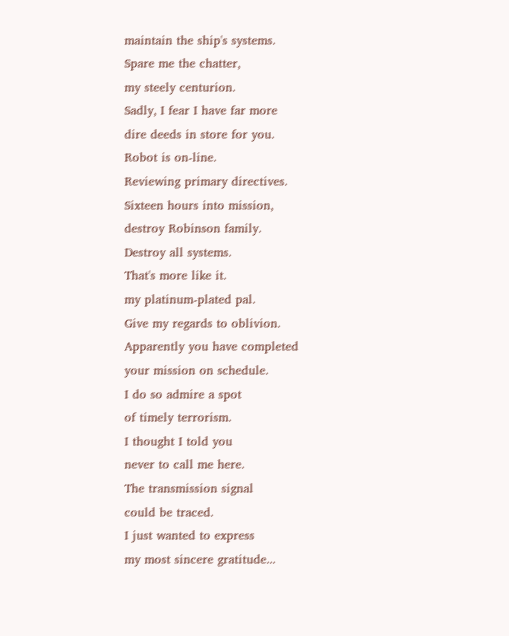maintain the ship's systems.
Spare me the chatter,
my steely centurion.
Sadly, I fear I have far more
dire deeds in store for you.
Robot is on-line.
Reviewing primary directives.
Sixteen hours into mission,
destroy Robinson family.
Destroy all systems.
That's more like it.
my platinum-plated pal.
Give my regards to oblivion.
Apparently you have completed
your mission on schedule.
I do so admire a spot
of timely terrorism.
I thought I told you
never to call me here.
The transmission signal
could be traced.
I just wanted to express
my most sincere gratitude...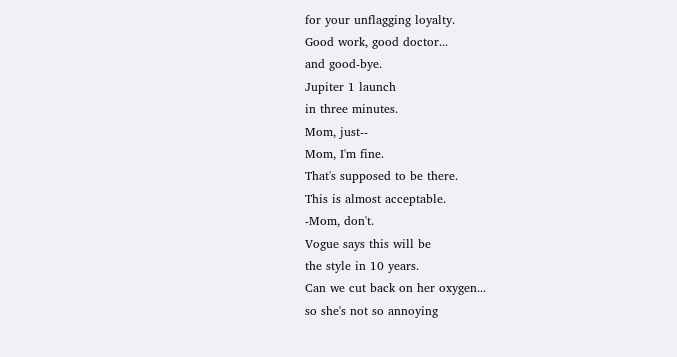for your unflagging loyalty.
Good work, good doctor...
and good-bye.
Jupiter 1 launch
in three minutes.
Mom, just--
Mom, I'm fine.
That's supposed to be there.
This is almost acceptable.
-Mom, don't.
Vogue says this will be
the style in 10 years.
Can we cut back on her oxygen...
so she's not so annoying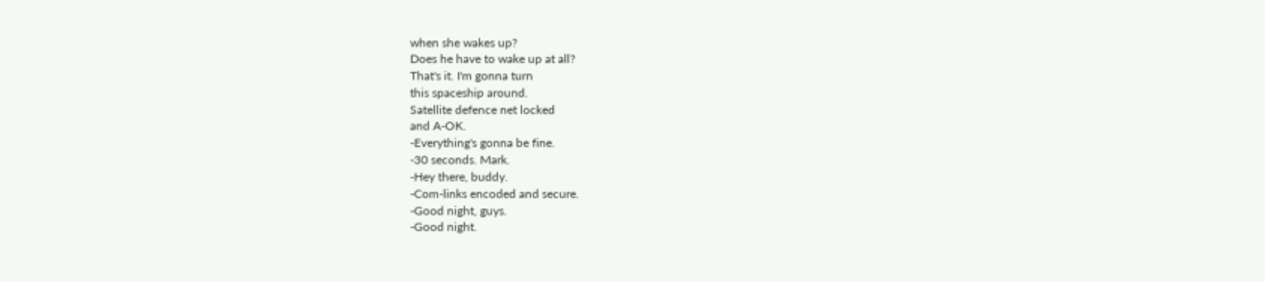when she wakes up?
Does he have to wake up at all?
That's it. I'm gonna turn
this spaceship around.
Satellite defence net locked
and A-OK.
-Everything's gonna be fine.
-30 seconds. Mark.
-Hey there, buddy.
-Com-links encoded and secure.
-Good night, guys.
-Good night.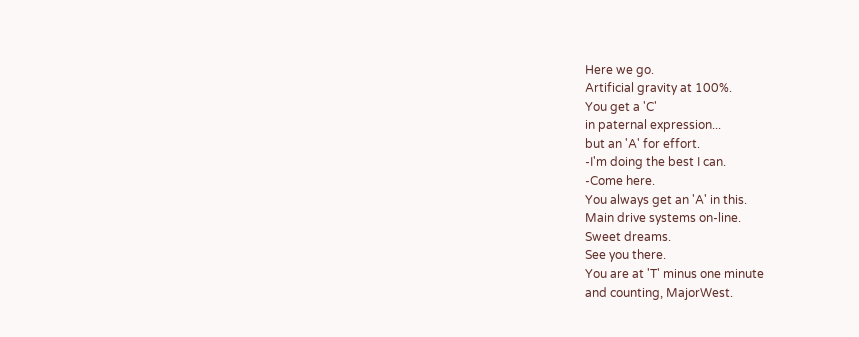Here we go.
Artificial gravity at 100%.
You get a 'C'
in paternal expression...
but an 'A' for effort.
-I'm doing the best I can.
-Come here.
You always get an 'A' in this.
Main drive systems on-line.
Sweet dreams.
See you there.
You are at 'T' minus one minute
and counting, MajorWest.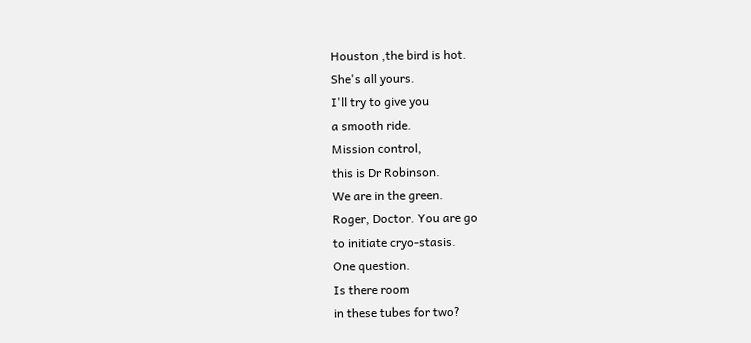Houston ,the bird is hot.
She's all yours.
I'll try to give you
a smooth ride.
Mission control,
this is Dr Robinson.
We are in the green.
Roger, Doctor. You are go
to initiate cryo-stasis.
One question.
Is there room
in these tubes for two?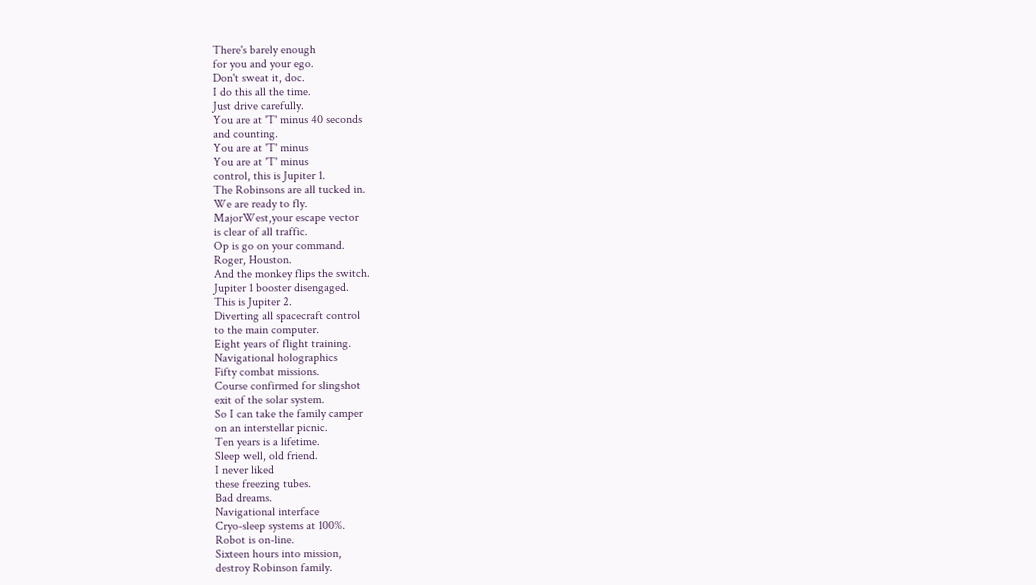There's barely enough
for you and your ego.
Don't sweat it, doc.
I do this all the time.
Just drive carefully.
You are at 'T' minus 40 seconds
and counting.
You are at 'T' minus
You are at 'T' minus
control, this is Jupiter 1.
The Robinsons are all tucked in.
We are ready to fly.
MajorWest,your escape vector
is clear of all traffic.
Op is go on your command.
Roger, Houston.
And the monkey flips the switch.
Jupiter 1 booster disengaged.
This is Jupiter 2.
Diverting all spacecraft control
to the main computer.
Eight years of flight training.
Navigational holographics
Fifty combat missions.
Course confirmed for slingshot
exit of the solar system.
So I can take the family camper
on an interstellar picnic.
Ten years is a lifetime.
Sleep well, old friend.
I never liked
these freezing tubes.
Bad dreams.
Navigational interface
Cryo-sleep systems at 100%.
Robot is on-line.
Sixteen hours into mission,
destroy Robinson family.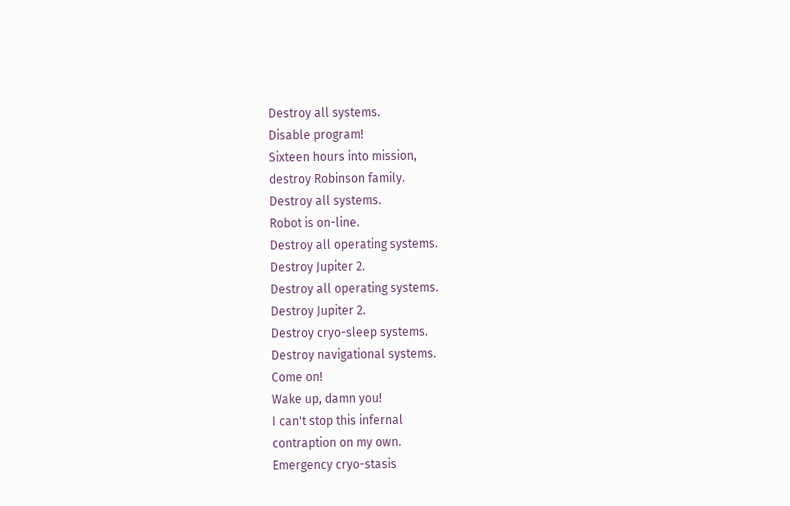Destroy all systems.
Disable program!
Sixteen hours into mission,
destroy Robinson family.
Destroy all systems.
Robot is on-line.
Destroy all operating systems.
Destroy Jupiter 2.
Destroy all operating systems.
Destroy Jupiter 2.
Destroy cryo-sleep systems.
Destroy navigational systems.
Come on!
Wake up, damn you!
I can't stop this infernal
contraption on my own.
Emergency cryo-stasis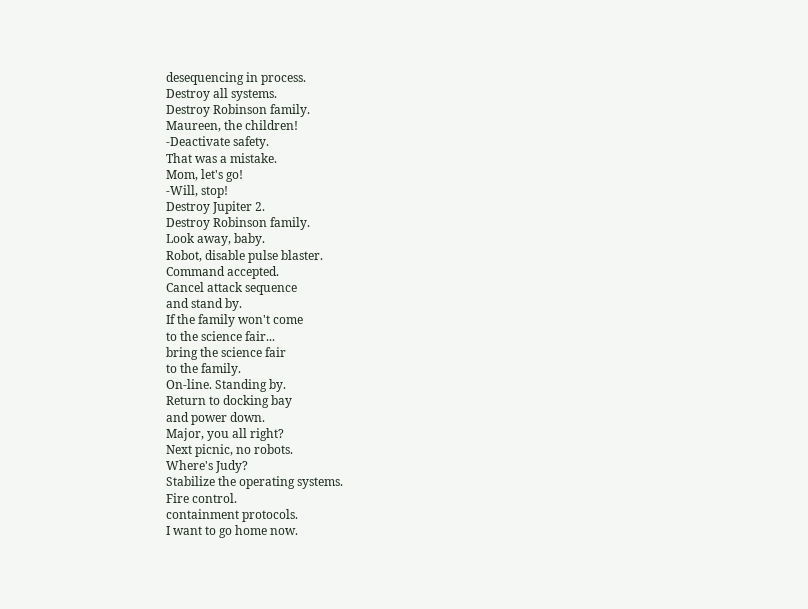desequencing in process.
Destroy all systems.
Destroy Robinson family.
Maureen, the children!
-Deactivate safety.
That was a mistake.
Mom, let's go!
-Will, stop!
Destroy Jupiter 2.
Destroy Robinson family.
Look away, baby.
Robot, disable pulse blaster.
Command accepted.
Cancel attack sequence
and stand by.
If the family won't come
to the science fair...
bring the science fair
to the family.
On-line. Standing by.
Return to docking bay
and power down.
Major, you all right?
Next picnic, no robots.
Where's Judy?
Stabilize the operating systems.
Fire control.
containment protocols.
I want to go home now.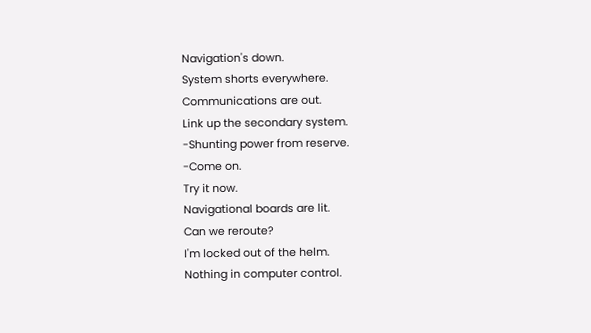Navigation's down.
System shorts everywhere.
Communications are out.
Link up the secondary system.
-Shunting power from reserve.
-Come on.
Try it now.
Navigational boards are lit.
Can we reroute?
I'm locked out of the helm.
Nothing in computer control.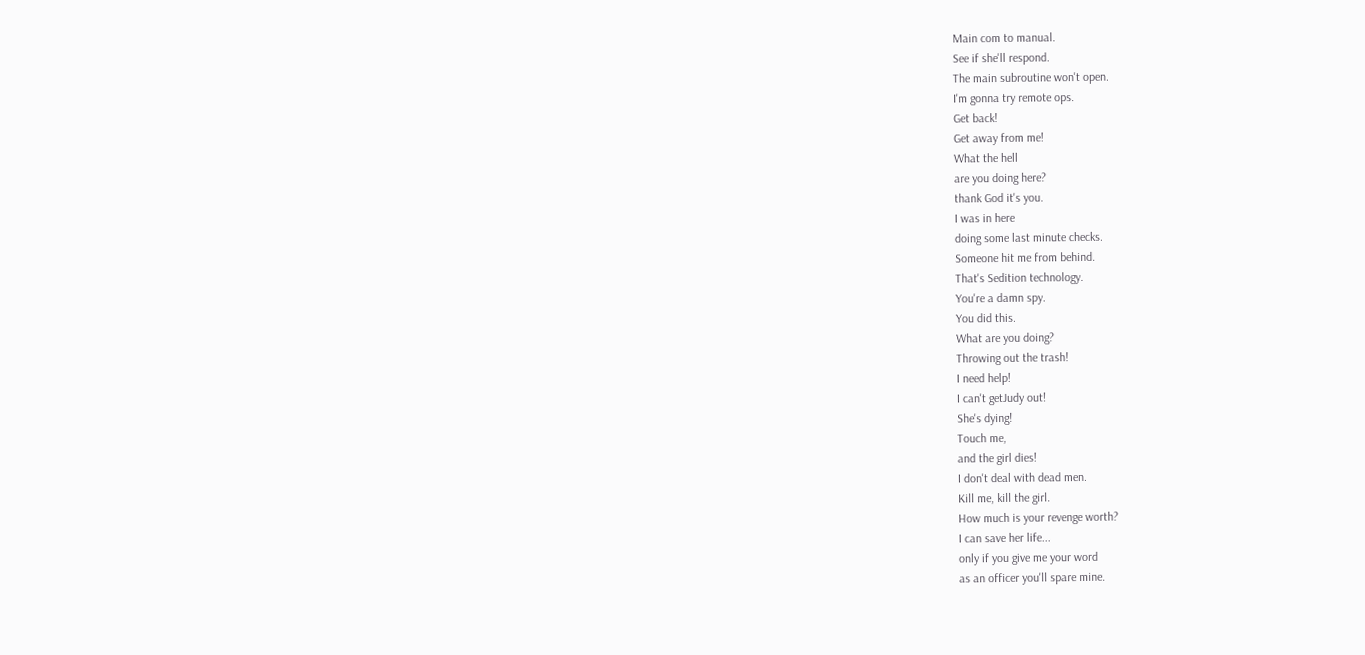Main com to manual.
See if she'll respond.
The main subroutine won't open.
I'm gonna try remote ops.
Get back!
Get away from me!
What the hell
are you doing here?
thank God it's you.
I was in here
doing some last minute checks.
Someone hit me from behind.
That's Sedition technology.
You're a damn spy.
You did this.
What are you doing?
Throwing out the trash!
I need help!
I can't getJudy out!
She's dying!
Touch me,
and the girl dies!
I don't deal with dead men.
Kill me, kill the girl.
How much is your revenge worth?
I can save her life...
only if you give me your word
as an officer you'll spare mine.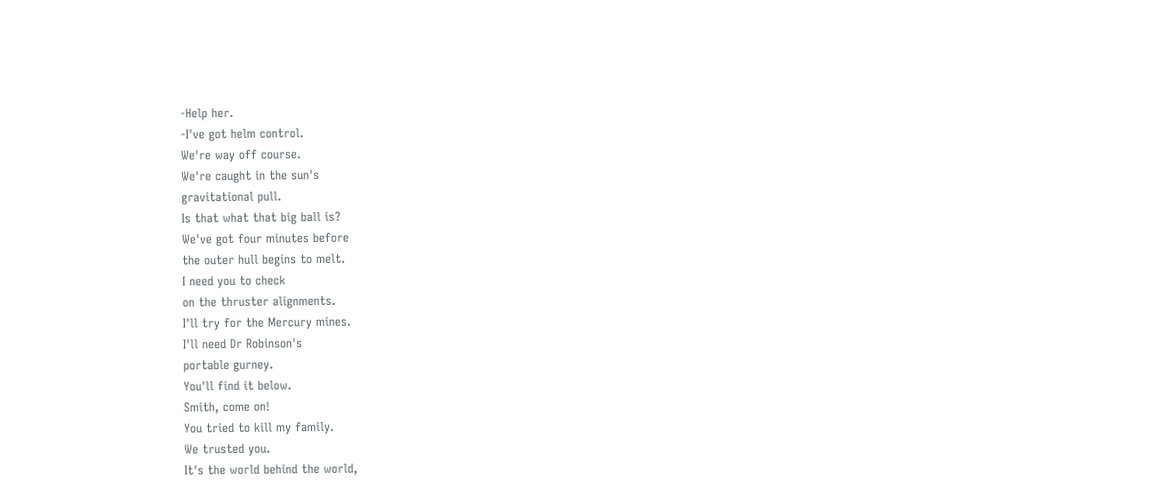-Help her.
-I've got helm control.
We're way off course.
We're caught in the sun's
gravitational pull.
Is that what that big ball is?
We've got four minutes before
the outer hull begins to melt.
I need you to check
on the thruster alignments.
I'll try for the Mercury mines.
I'll need Dr Robinson's
portable gurney.
You'll find it below.
Smith, come on!
You tried to kill my family.
We trusted you.
It's the world behind the world,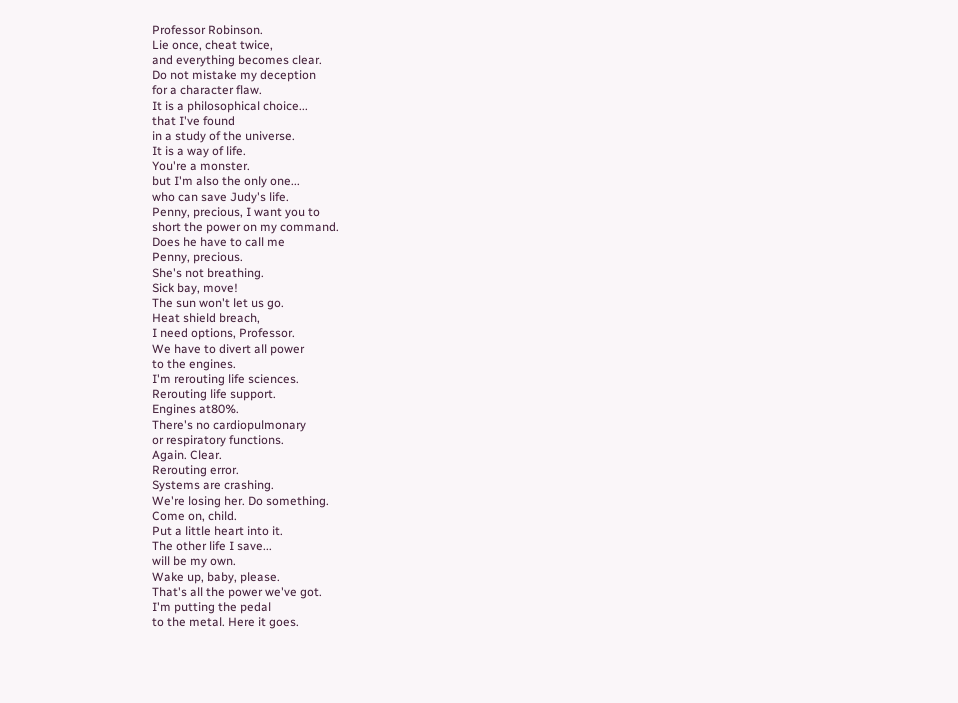Professor Robinson.
Lie once, cheat twice,
and everything becomes clear.
Do not mistake my deception
for a character flaw.
It is a philosophical choice...
that I've found
in a study of the universe.
It is a way of life.
You're a monster.
but I'm also the only one...
who can save Judy's life.
Penny, precious, I want you to
short the power on my command.
Does he have to call me
Penny, precious.
She's not breathing.
Sick bay, move!
The sun won't let us go.
Heat shield breach,
I need options, Professor.
We have to divert all power
to the engines.
I'm rerouting life sciences.
Rerouting life support.
Engines at80%.
There's no cardiopulmonary
or respiratory functions.
Again. Clear.
Rerouting error.
Systems are crashing.
We're losing her. Do something.
Come on, child.
Put a little heart into it.
The other life I save...
will be my own.
Wake up, baby, please.
That's all the power we've got.
I'm putting the pedal
to the metal. Here it goes.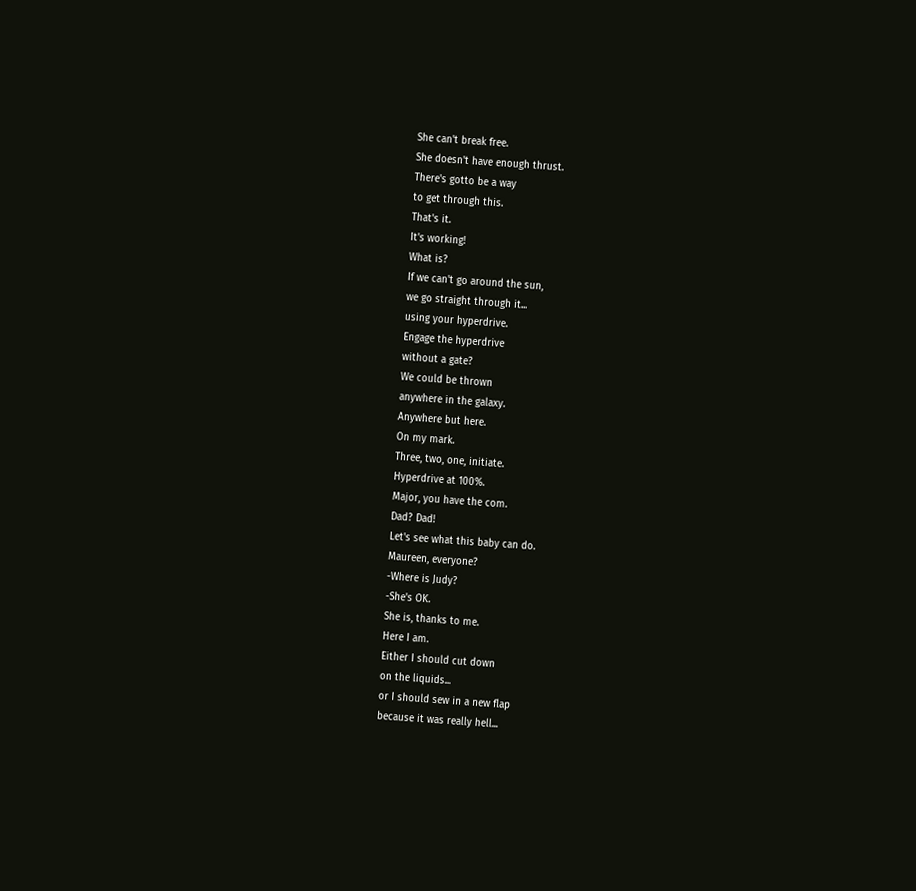She can't break free.
She doesn't have enough thrust.
There's gotto be a way
to get through this.
That's it.
It's working!
What is?
If we can't go around the sun,
we go straight through it...
using your hyperdrive.
Engage the hyperdrive
without a gate?
We could be thrown
anywhere in the galaxy.
Anywhere but here.
On my mark.
Three, two, one, initiate.
Hyperdrive at 100%.
Major, you have the com.
Dad? Dad!
Let's see what this baby can do.
Maureen, everyone?
-Where is Judy?
-She's OK.
She is, thanks to me.
Here I am.
Either I should cut down
on the liquids...
or I should sew in a new flap
because it was really hell...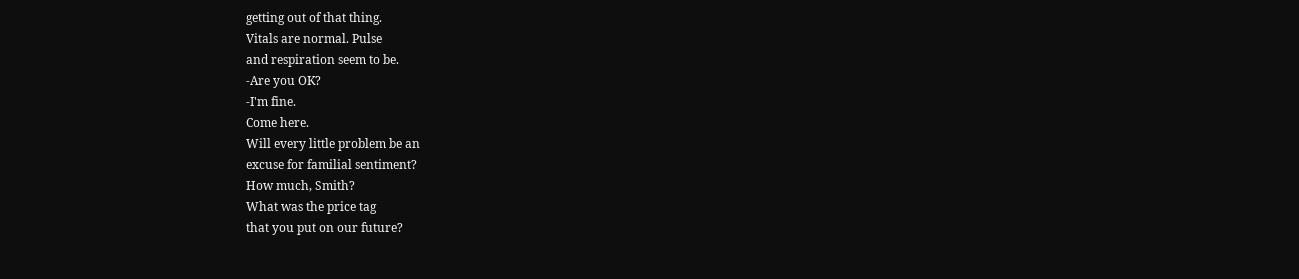getting out of that thing.
Vitals are normal. Pulse
and respiration seem to be.
-Are you OK?
-I'm fine.
Come here.
Will every little problem be an
excuse for familial sentiment?
How much, Smith?
What was the price tag
that you put on our future?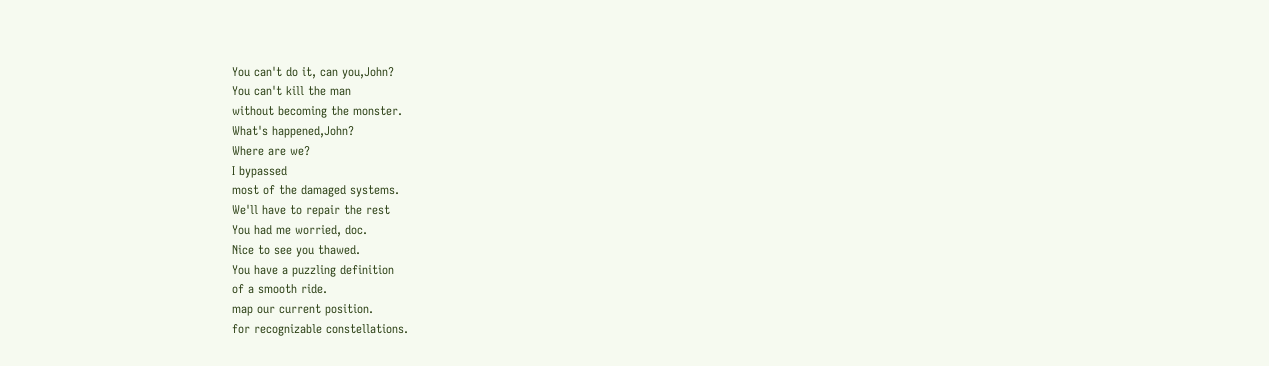You can't do it, can you,John?
You can't kill the man
without becoming the monster.
What's happened,John?
Where are we?
I bypassed
most of the damaged systems.
We'll have to repair the rest
You had me worried, doc.
Nice to see you thawed.
You have a puzzling definition
of a smooth ride.
map our current position.
for recognizable constellations.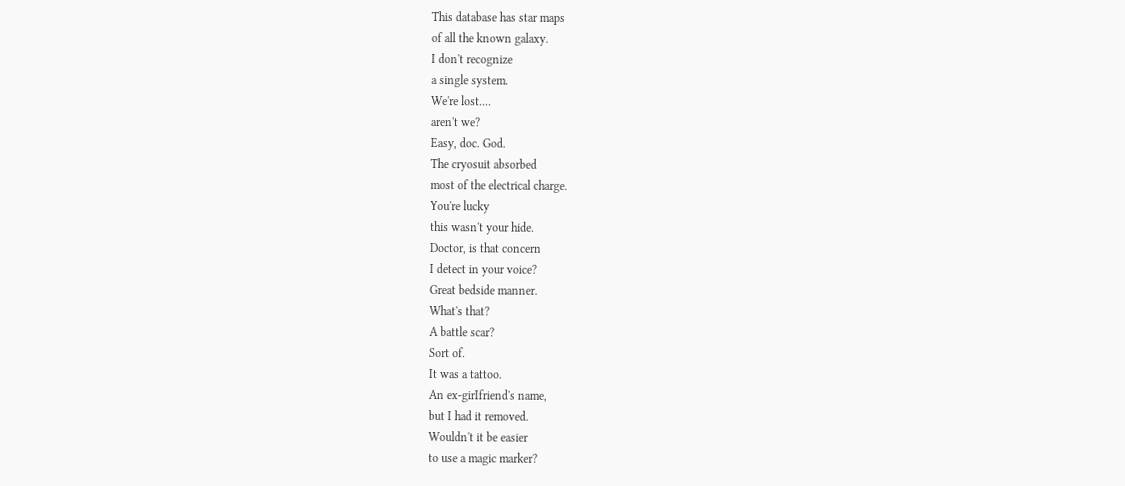This database has star maps
of all the known galaxy.
I don't recognize
a single system.
We're lost....
aren't we?
Easy, doc. God.
The cryosuit absorbed
most of the electrical charge.
You're lucky
this wasn't your hide.
Doctor, is that concern
I detect in your voice?
Great bedside manner.
What's that?
A battle scar?
Sort of.
It was a tattoo.
An ex-girIfriend's name,
but I had it removed.
Wouldn't it be easier
to use a magic marker?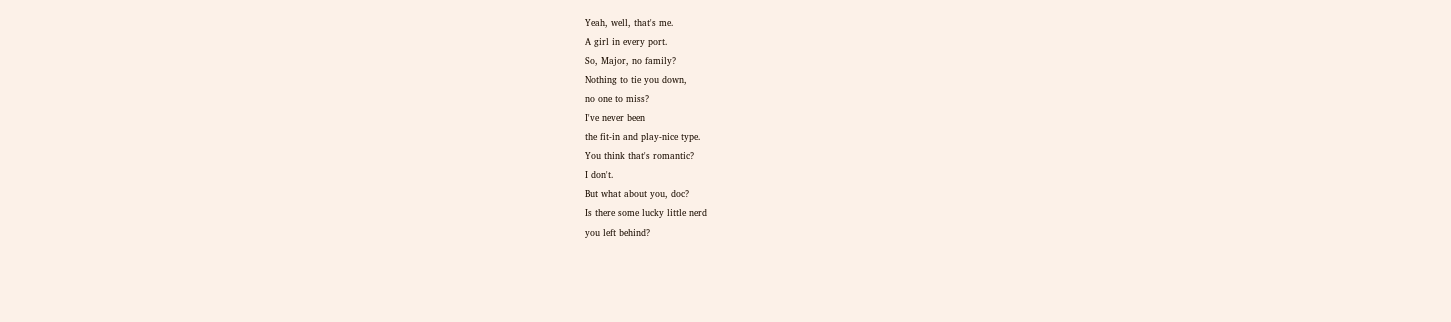Yeah, well, that's me.
A girl in every port.
So, Major, no family?
Nothing to tie you down,
no one to miss?
I've never been
the fit-in and play-nice type.
You think that's romantic?
I don't.
But what about you, doc?
Is there some lucky little nerd
you left behind?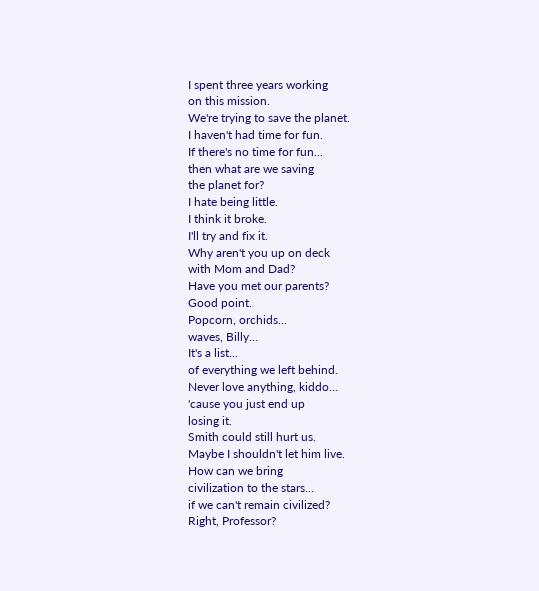I spent three years working
on this mission.
We're trying to save the planet.
I haven't had time for fun.
If there's no time for fun...
then what are we saving
the planet for?
I hate being little.
I think it broke.
I'll try and fix it.
Why aren't you up on deck
with Mom and Dad?
Have you met our parents?
Good point.
Popcorn, orchids...
waves, Billy...
It's a list...
of everything we left behind.
Never love anything, kiddo...
'cause you just end up
losing it.
Smith could still hurt us.
Maybe I shouldn't let him live.
How can we bring
civilization to the stars...
if we can't remain civilized?
Right, Professor?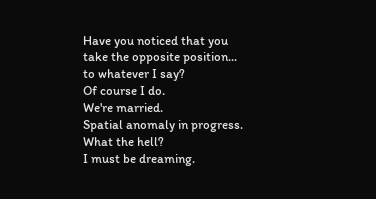Have you noticed that you
take the opposite position...
to whatever I say?
Of course I do.
We're married.
Spatial anomaly in progress.
What the hell?
I must be dreaming.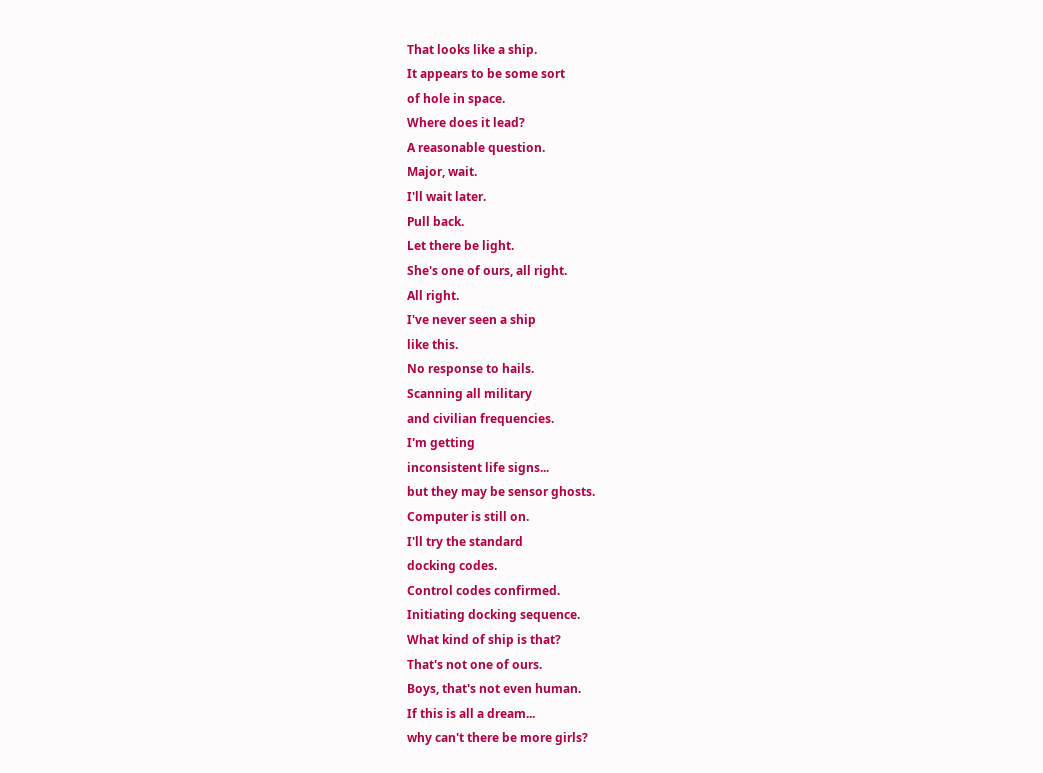That looks like a ship.
It appears to be some sort
of hole in space.
Where does it lead?
A reasonable question.
Major, wait.
I'll wait later.
Pull back.
Let there be light.
She's one of ours, all right.
All right.
I've never seen a ship
like this.
No response to hails.
Scanning all military
and civilian frequencies.
I'm getting
inconsistent life signs...
but they may be sensor ghosts.
Computer is still on.
I'll try the standard
docking codes.
Control codes confirmed.
Initiating docking sequence.
What kind of ship is that?
That's not one of ours.
Boys, that's not even human.
If this is all a dream...
why can't there be more girls?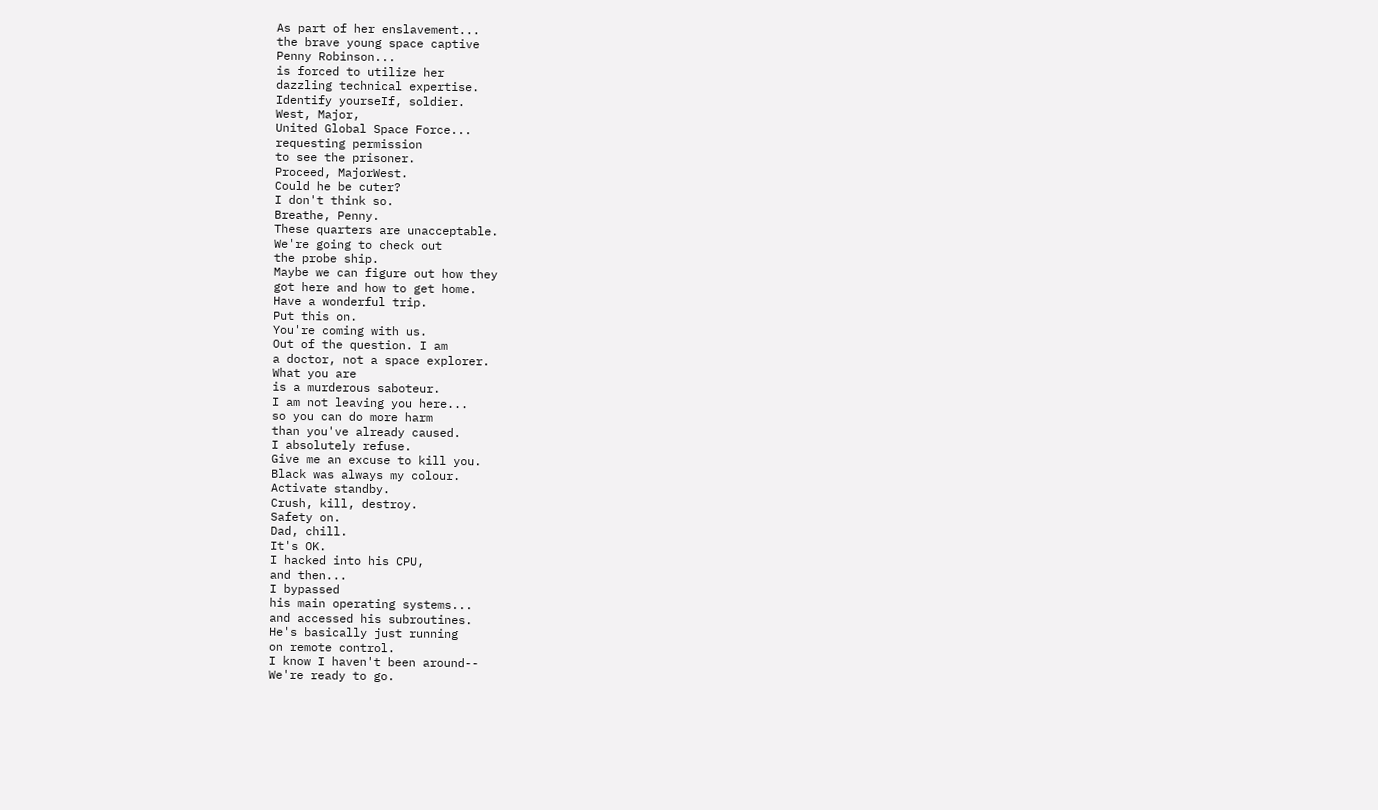As part of her enslavement...
the brave young space captive
Penny Robinson...
is forced to utilize her
dazzling technical expertise.
Identify yourseIf, soldier.
West, Major,
United Global Space Force...
requesting permission
to see the prisoner.
Proceed, MajorWest.
Could he be cuter?
I don't think so.
Breathe, Penny.
These quarters are unacceptable.
We're going to check out
the probe ship.
Maybe we can figure out how they
got here and how to get home.
Have a wonderful trip.
Put this on.
You're coming with us.
Out of the question. I am
a doctor, not a space explorer.
What you are
is a murderous saboteur.
I am not leaving you here...
so you can do more harm
than you've already caused.
I absolutely refuse.
Give me an excuse to kill you.
Black was always my colour.
Activate standby.
Crush, kill, destroy.
Safety on.
Dad, chill.
It's OK.
I hacked into his CPU,
and then...
I bypassed
his main operating systems...
and accessed his subroutines.
He's basically just running
on remote control.
I know I haven't been around--
We're ready to go.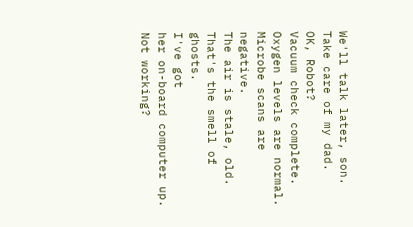We'll talk later, son.
Take care of my dad.
OK, Robot?
Vacuum check complete.
Oxygen levels are normal.
Microbe scans are negative.
The air is stale, old.
That's the smell of ghosts.
I've got
her on-board computer up.
Not working?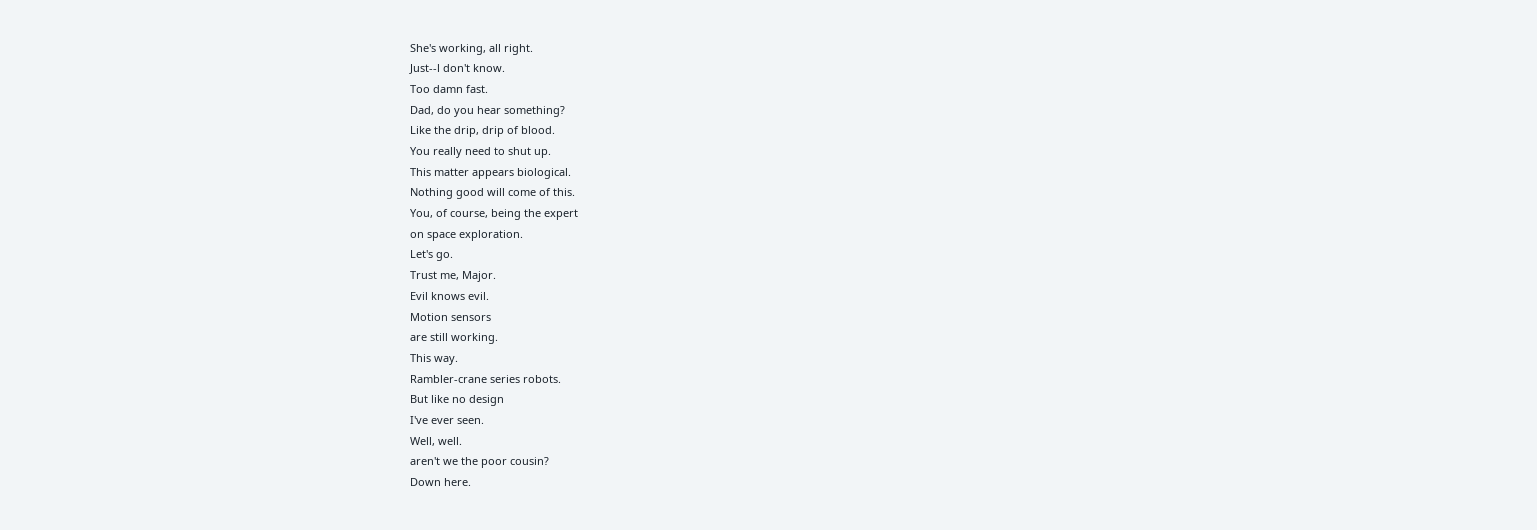She's working, all right.
Just--l don't know.
Too damn fast.
Dad, do you hear something?
Like the drip, drip of blood.
You really need to shut up.
This matter appears biological.
Nothing good will come of this.
You, of course, being the expert
on space exploration.
Let's go.
Trust me, Major.
Evil knows evil.
Motion sensors
are still working.
This way.
Rambler-crane series robots.
But like no design
I've ever seen.
Well, well.
aren't we the poor cousin?
Down here.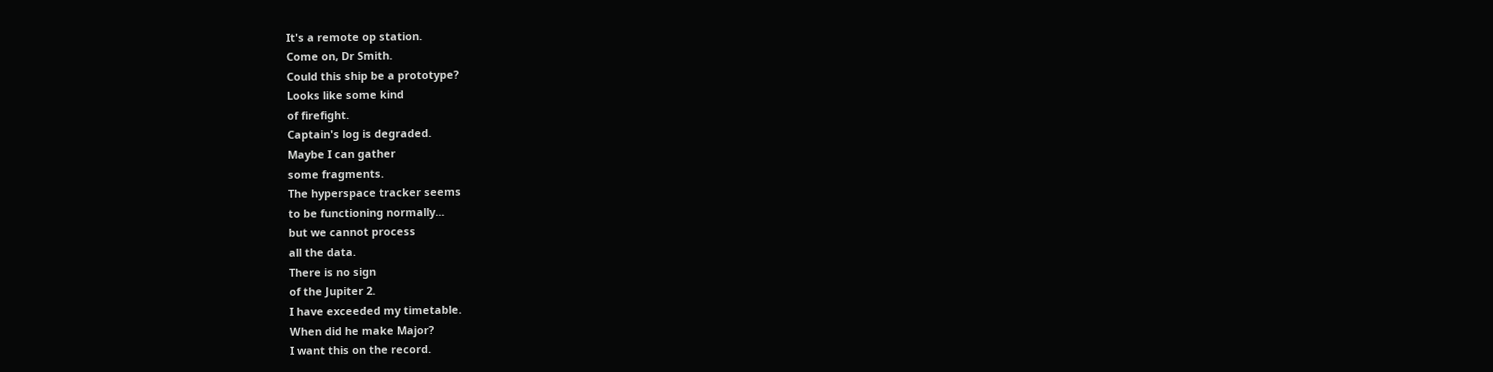It's a remote op station.
Come on, Dr Smith.
Could this ship be a prototype?
Looks like some kind
of firefight.
Captain's log is degraded.
Maybe I can gather
some fragments.
The hyperspace tracker seems
to be functioning normally...
but we cannot process
all the data.
There is no sign
of the Jupiter 2.
I have exceeded my timetable.
When did he make Major?
I want this on the record.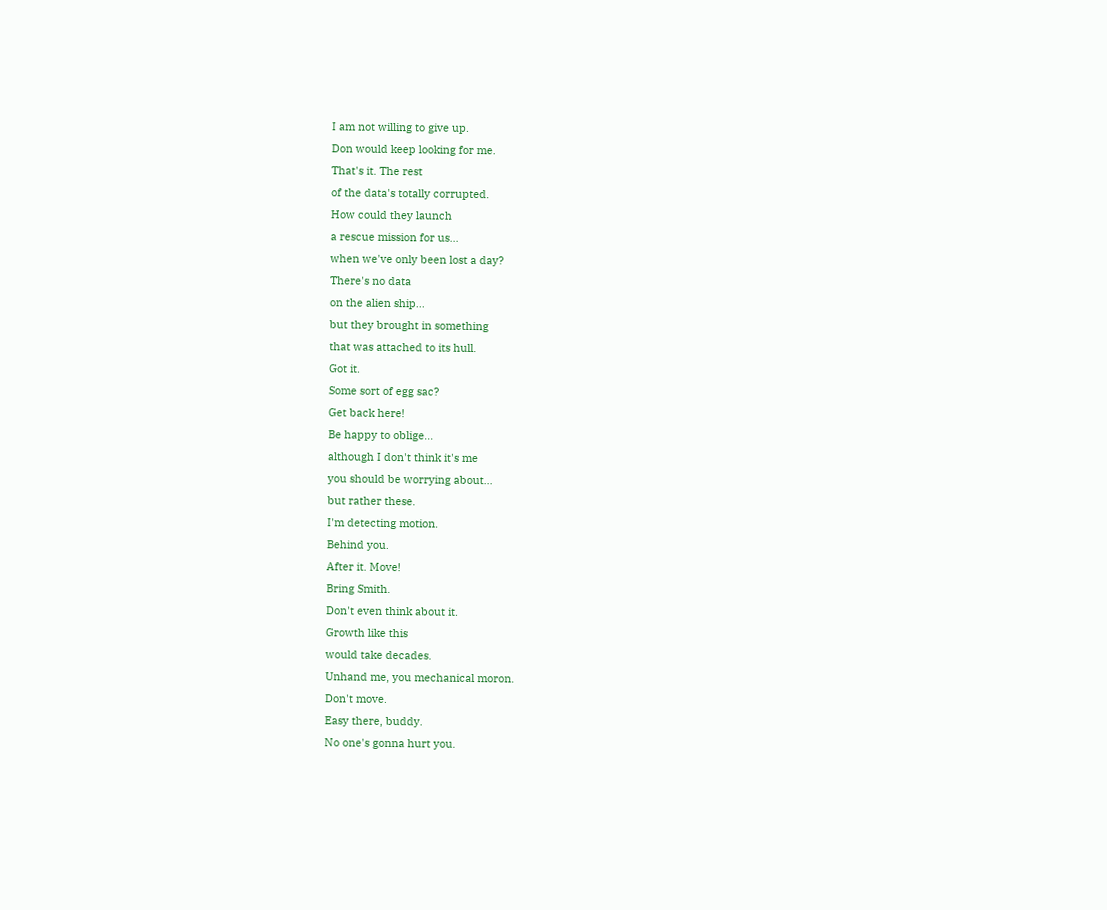I am not willing to give up.
Don would keep looking for me.
That's it. The rest
of the data's totally corrupted.
How could they launch
a rescue mission for us...
when we've only been lost a day?
There's no data
on the alien ship...
but they brought in something
that was attached to its hull.
Got it.
Some sort of egg sac?
Get back here!
Be happy to oblige...
although I don't think it's me
you should be worrying about...
but rather these.
I'm detecting motion.
Behind you.
After it. Move!
Bring Smith.
Don't even think about it.
Growth like this
would take decades.
Unhand me, you mechanical moron.
Don't move.
Easy there, buddy.
No one's gonna hurt you.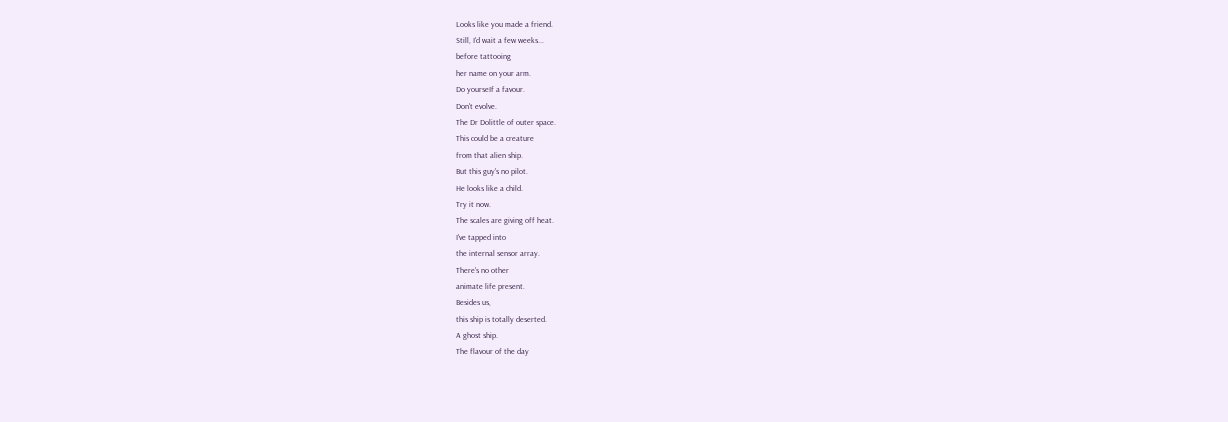Looks like you made a friend.
Still, I'd wait a few weeks...
before tattooing
her name on your arm.
Do yourseIf a favour.
Don't evolve.
The Dr Dolittle of outer space.
This could be a creature
from that alien ship.
But this guy's no pilot.
He looks like a child.
Try it now.
The scales are giving off heat.
I've tapped into
the internal sensor array.
There's no other
animate life present.
Besides us,
this ship is totally deserted.
A ghost ship.
The flavour of the day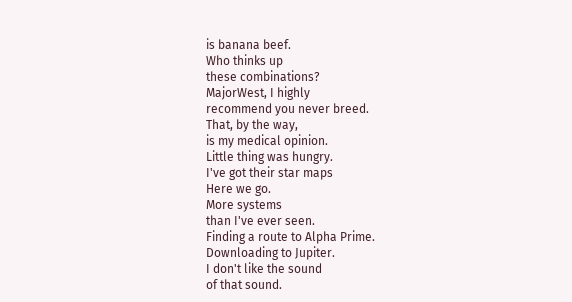is banana beef.
Who thinks up
these combinations?
MajorWest, I highly
recommend you never breed.
That, by the way,
is my medical opinion.
Little thing was hungry.
I've got their star maps
Here we go.
More systems
than I've ever seen.
Finding a route to Alpha Prime.
Downloading to Jupiter.
I don't like the sound
of that sound.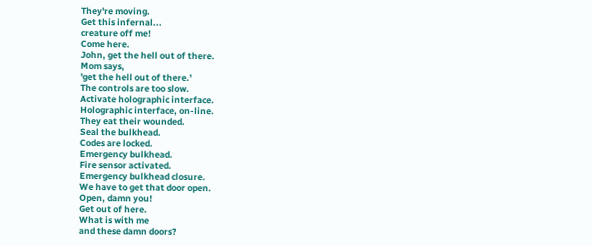They're moving.
Get this infernal...
creature off me!
Come here.
John, get the hell out of there.
Mom says,
'get the hell out of there.'
The controls are too slow.
Activate holographic interface.
Holographic interface, on-line.
They eat their wounded.
Seal the bulkhead.
Codes are locked.
Emergency bulkhead.
Fire sensor activated.
Emergency bulkhead closure.
We have to get that door open.
Open, damn you!
Get out of here.
What is with me
and these damn doors?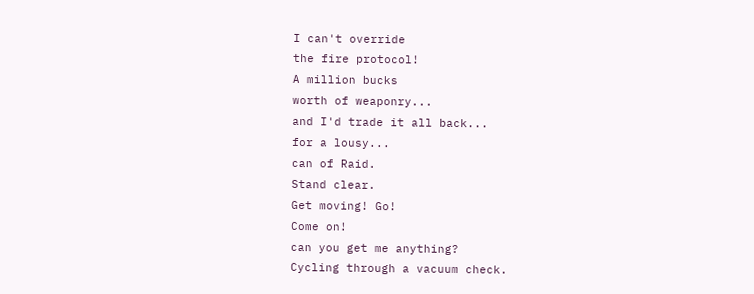I can't override
the fire protocol!
A million bucks
worth of weaponry...
and I'd trade it all back...
for a lousy...
can of Raid.
Stand clear.
Get moving! Go!
Come on!
can you get me anything?
Cycling through a vacuum check.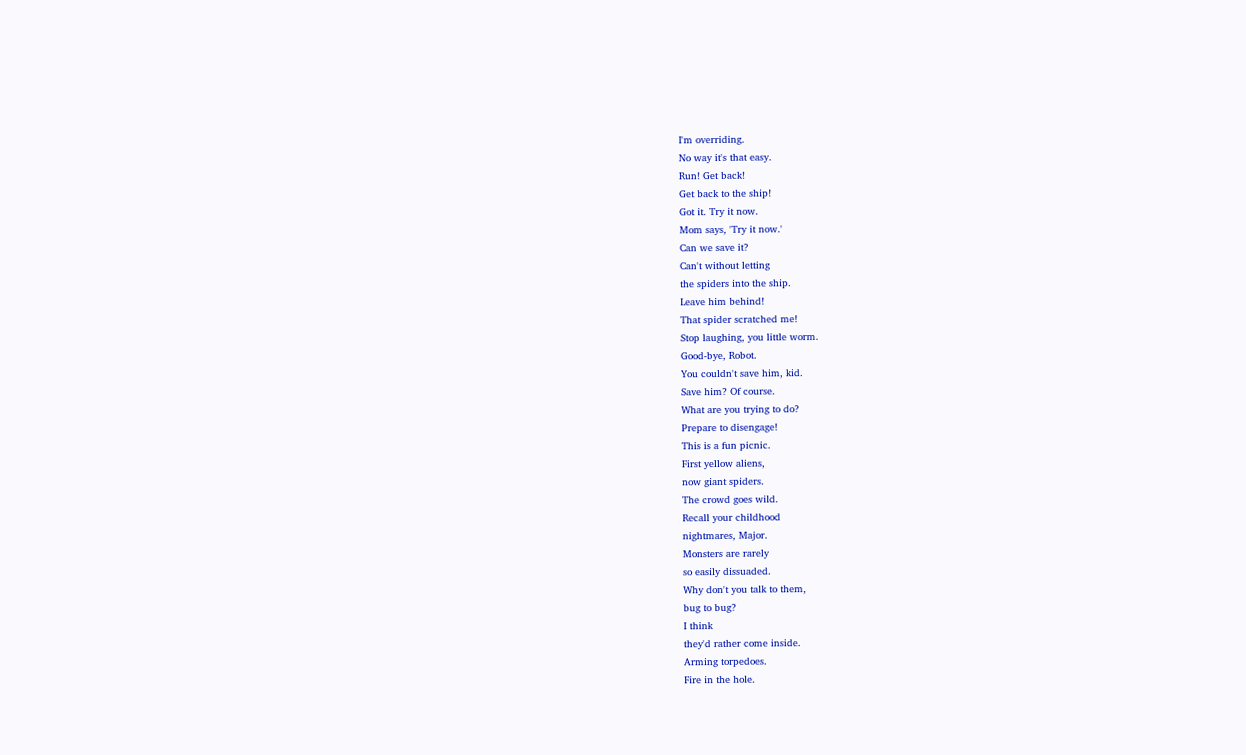I'm overriding.
No way it's that easy.
Run! Get back!
Get back to the ship!
Got it. Try it now.
Mom says, 'Try it now.'
Can we save it?
Can't without letting
the spiders into the ship.
Leave him behind!
That spider scratched me!
Stop laughing, you little worm.
Good-bye, Robot.
You couldn't save him, kid.
Save him? Of course.
What are you trying to do?
Prepare to disengage!
This is a fun picnic.
First yellow aliens,
now giant spiders.
The crowd goes wild.
Recall your childhood
nightmares, Major.
Monsters are rarely
so easily dissuaded.
Why don't you talk to them,
bug to bug?
I think
they'd rather come inside.
Arming torpedoes.
Fire in the hole.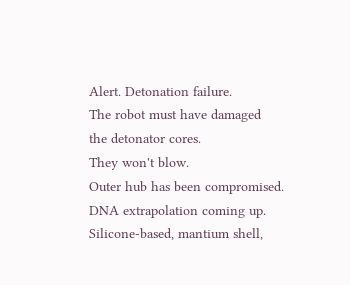Alert. Detonation failure.
The robot must have damaged
the detonator cores.
They won't blow.
Outer hub has been compromised.
DNA extrapolation coming up.
Silicone-based, mantium shell,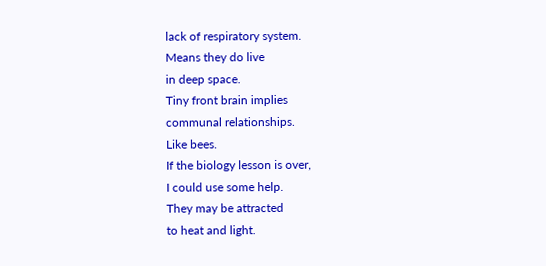lack of respiratory system.
Means they do live
in deep space.
Tiny front brain implies
communal relationships.
Like bees.
If the biology lesson is over,
I could use some help.
They may be attracted
to heat and light.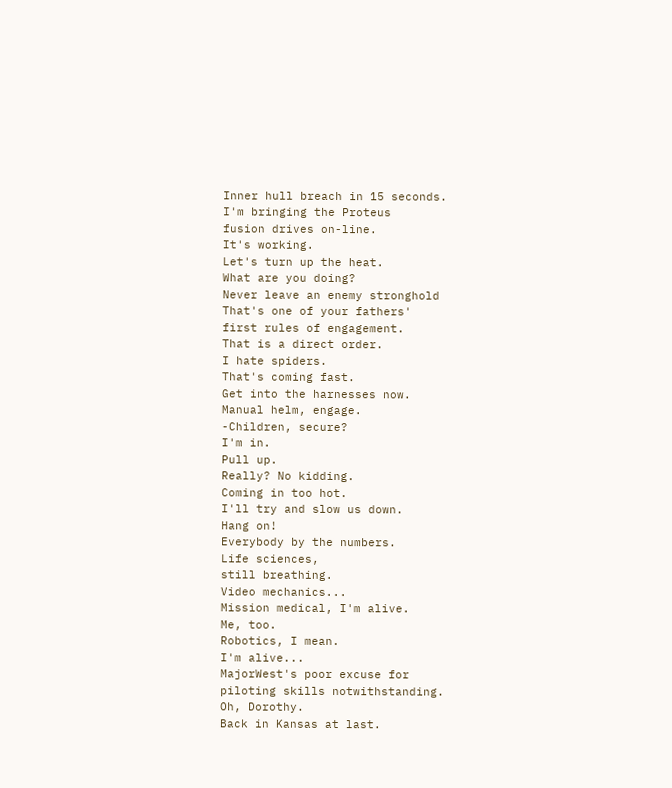Inner hull breach in 15 seconds.
I'm bringing the Proteus
fusion drives on-line.
It's working.
Let's turn up the heat.
What are you doing?
Never leave an enemy stronghold
That's one of your fathers'
first rules of engagement.
That is a direct order.
I hate spiders.
That's coming fast.
Get into the harnesses now.
Manual helm, engage.
-Children, secure?
I'm in.
Pull up.
Really? No kidding.
Coming in too hot.
I'll try and slow us down.
Hang on!
Everybody by the numbers.
Life sciences,
still breathing.
Video mechanics...
Mission medical, I'm alive.
Me, too.
Robotics, I mean.
I'm alive...
MajorWest's poor excuse for
piloting skills notwithstanding.
Oh, Dorothy.
Back in Kansas at last.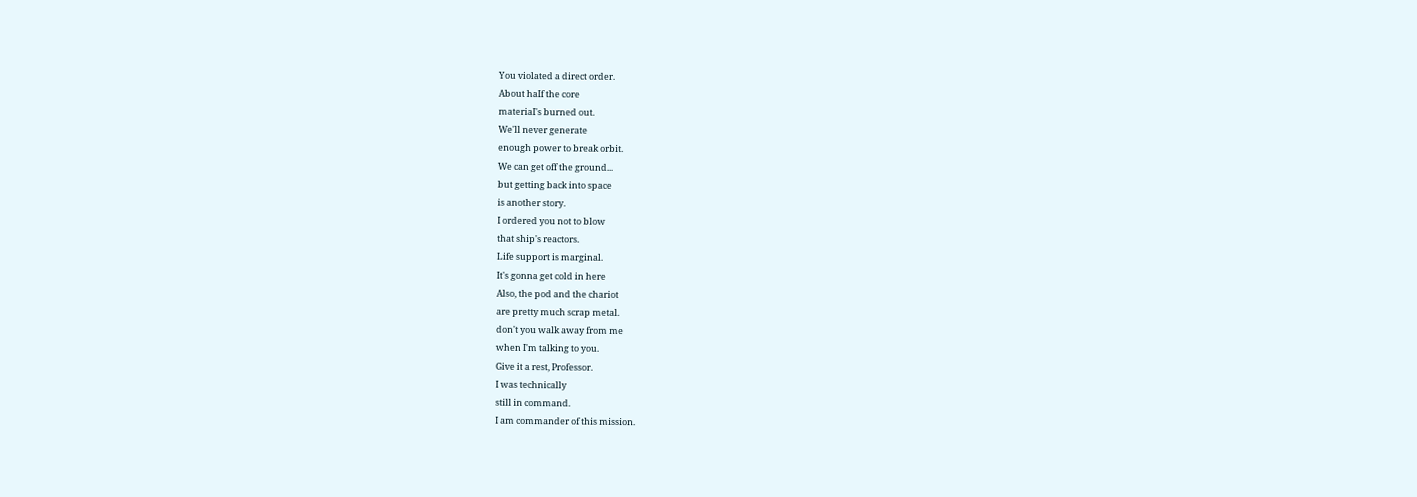You violated a direct order.
About haIf the core
materiaI's burned out.
We'll never generate
enough power to break orbit.
We can get off the ground...
but getting back into space
is another story.
I ordered you not to blow
that ship's reactors.
Life support is marginal.
It's gonna get cold in here
Also, the pod and the chariot
are pretty much scrap metal.
don't you walk away from me
when I'm talking to you.
Give it a rest, Professor.
I was technically
still in command.
I am commander of this mission.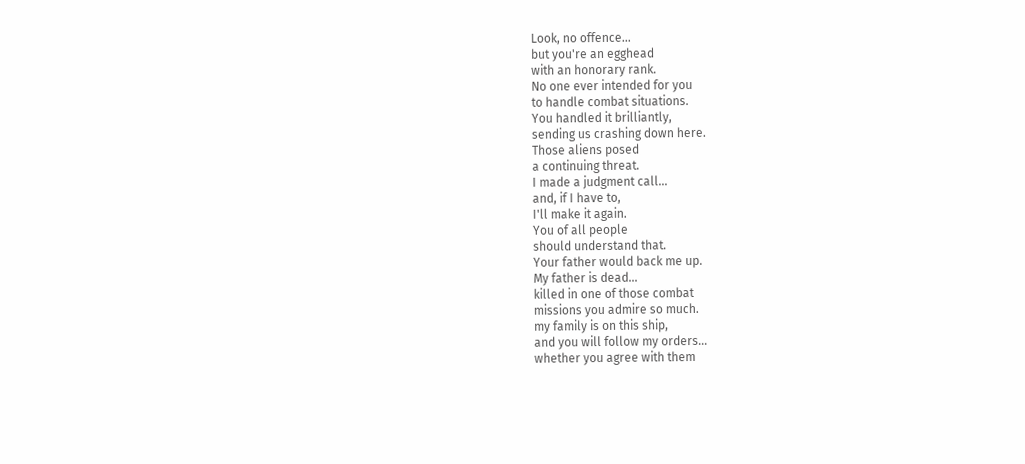Look, no offence...
but you're an egghead
with an honorary rank.
No one ever intended for you
to handle combat situations.
You handled it brilliantly,
sending us crashing down here.
Those aliens posed
a continuing threat.
I made a judgment call...
and, if I have to,
I'll make it again.
You of all people
should understand that.
Your father would back me up.
My father is dead...
killed in one of those combat
missions you admire so much.
my family is on this ship,
and you will follow my orders...
whether you agree with them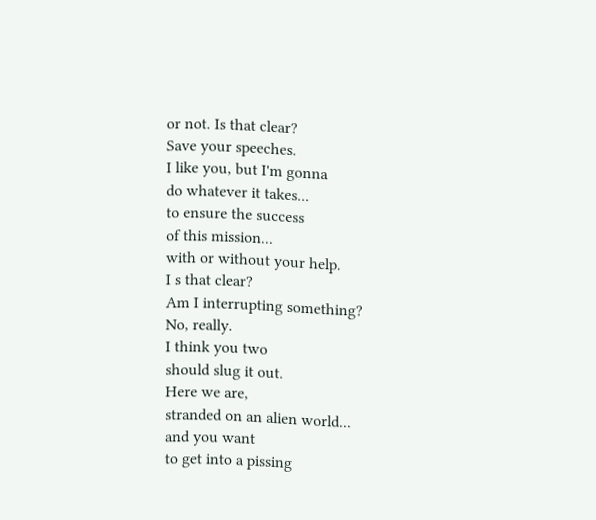or not. Is that clear?
Save your speeches.
I like you, but I'm gonna
do whatever it takes...
to ensure the success
of this mission...
with or without your help.
I s that clear?
Am I interrupting something?
No, really.
I think you two
should slug it out.
Here we are,
stranded on an alien world...
and you want
to get into a pissing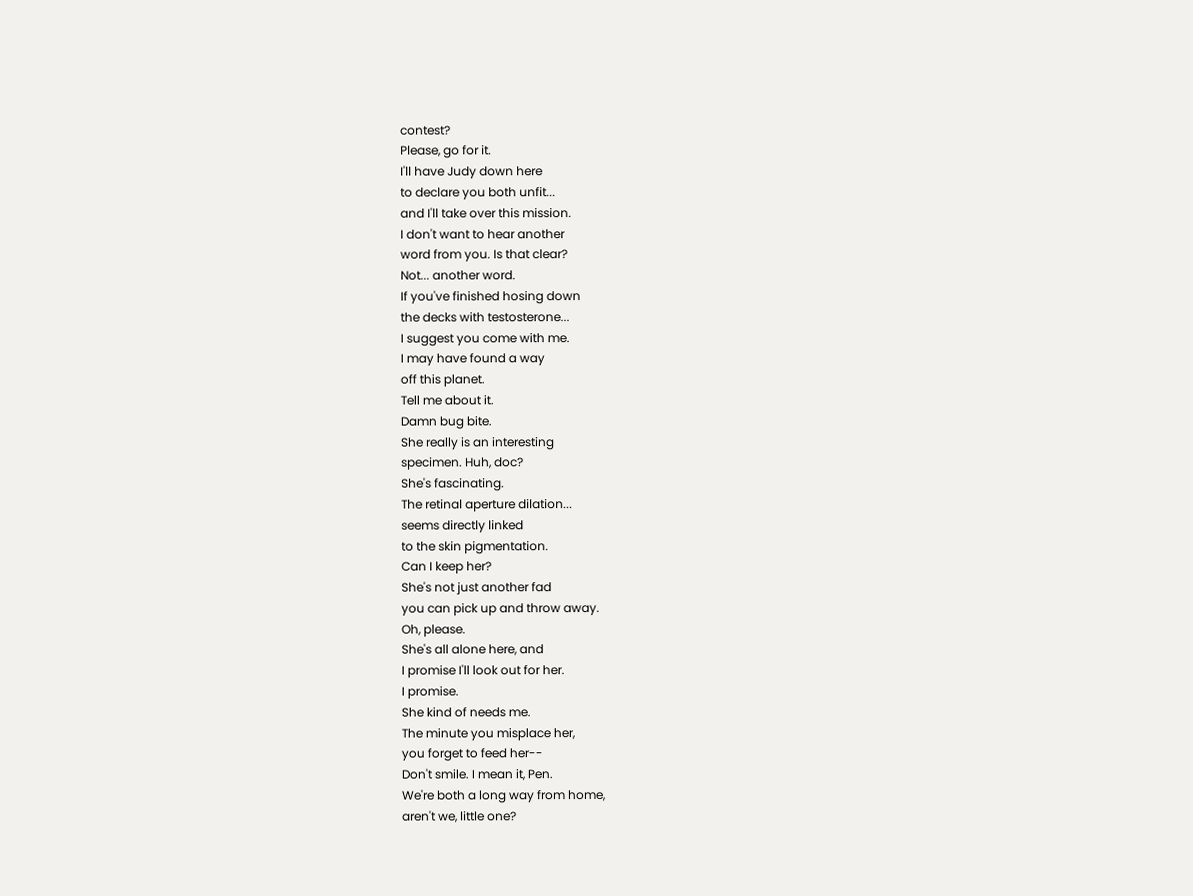contest?
Please, go for it.
I'll have Judy down here
to declare you both unfit...
and I'll take over this mission.
I don't want to hear another
word from you. Is that clear?
Not... another word.
If you've finished hosing down
the decks with testosterone...
I suggest you come with me.
I may have found a way
off this planet.
Tell me about it.
Damn bug bite.
She really is an interesting
specimen. Huh, doc?
She's fascinating.
The retinal aperture dilation...
seems directly linked
to the skin pigmentation.
Can I keep her?
She's not just another fad
you can pick up and throw away.
Oh, please.
She's all alone here, and
I promise I'll look out for her.
I promise.
She kind of needs me.
The minute you misplace her,
you forget to feed her--
Don't smile. I mean it, Pen.
We're both a long way from home,
aren't we, little one?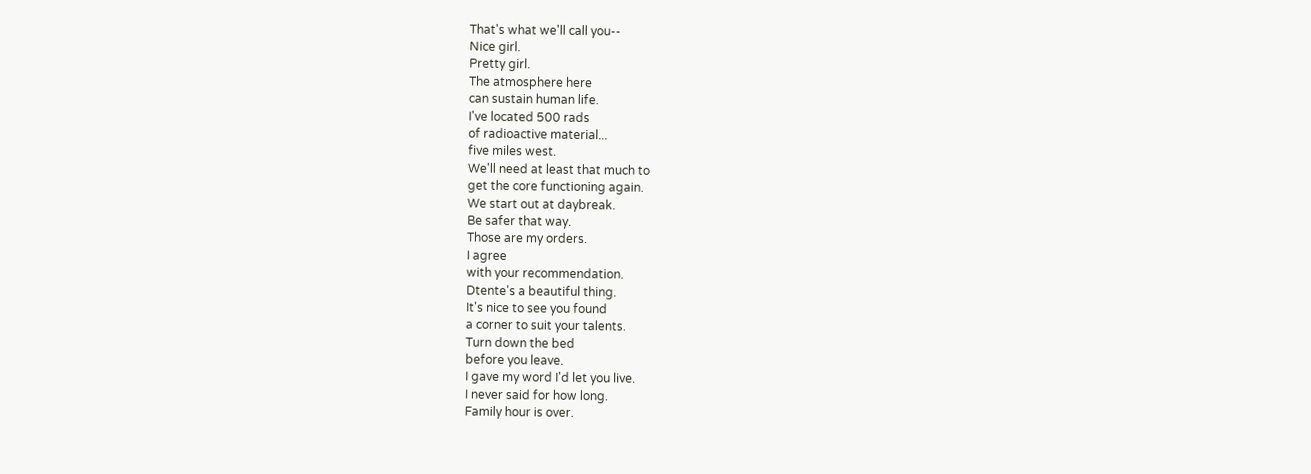That's what we'll call you--
Nice girl.
Pretty girl.
The atmosphere here
can sustain human life.
I've located 500 rads
of radioactive material...
five miles west.
We'll need at least that much to
get the core functioning again.
We start out at daybreak.
Be safer that way.
Those are my orders.
I agree
with your recommendation.
Dtente's a beautiful thing.
It's nice to see you found
a corner to suit your talents.
Turn down the bed
before you leave.
I gave my word I'd let you live.
I never said for how long.
Family hour is over.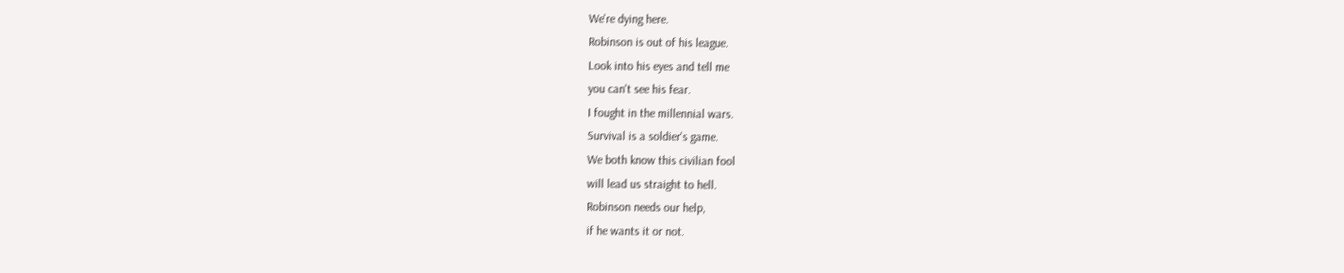We're dying here.
Robinson is out of his league.
Look into his eyes and tell me
you can't see his fear.
I fought in the millennial wars.
Survival is a soldier's game.
We both know this civilian fool
will lead us straight to hell.
Robinson needs our help,
if he wants it or not.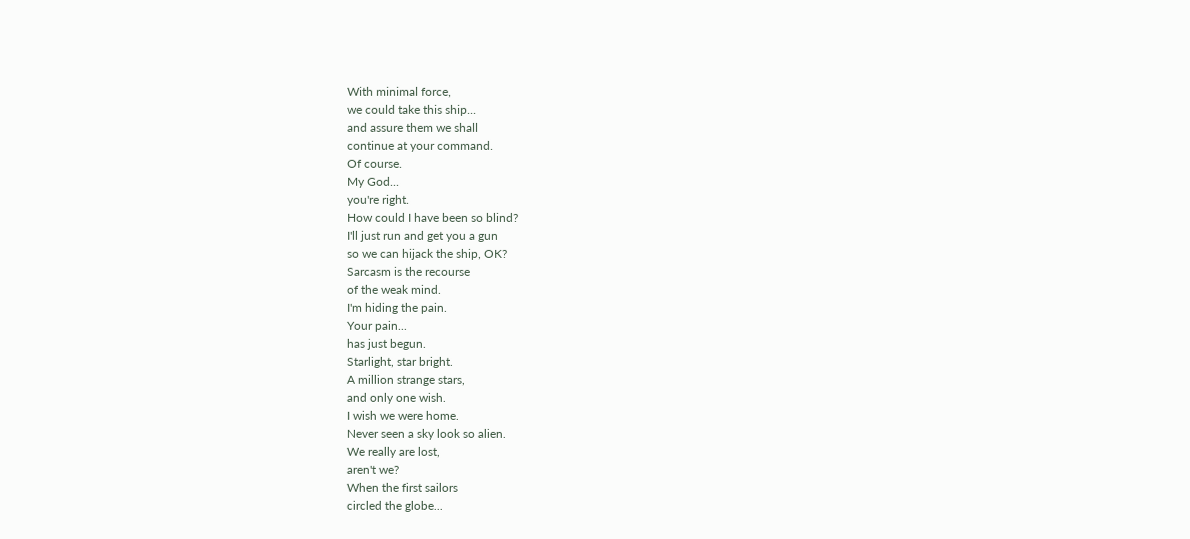With minimal force,
we could take this ship...
and assure them we shall
continue at your command.
Of course.
My God...
you're right.
How could I have been so blind?
I'll just run and get you a gun
so we can hijack the ship, OK?
Sarcasm is the recourse
of the weak mind.
I'm hiding the pain.
Your pain...
has just begun.
Starlight, star bright.
A million strange stars,
and only one wish.
I wish we were home.
Never seen a sky look so alien.
We really are lost,
aren't we?
When the first sailors
circled the globe...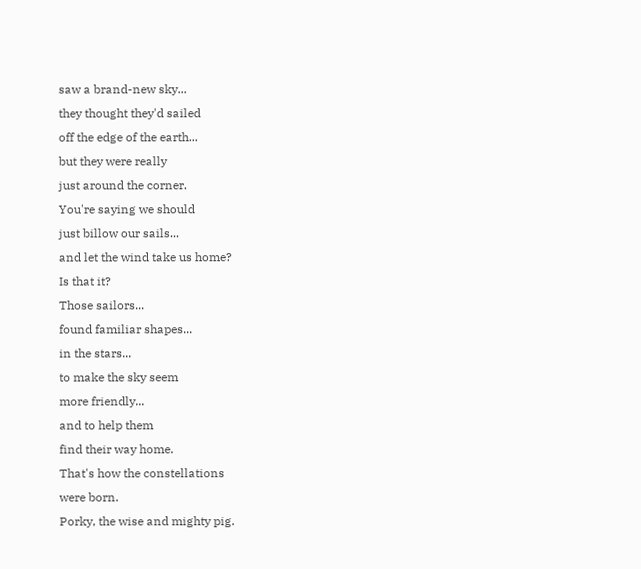saw a brand-new sky...
they thought they'd sailed
off the edge of the earth...
but they were really
just around the corner.
You're saying we should
just billow our sails...
and let the wind take us home?
Is that it?
Those sailors...
found familiar shapes...
in the stars...
to make the sky seem
more friendly...
and to help them
find their way home.
That's how the constellations
were born.
Porky, the wise and mighty pig.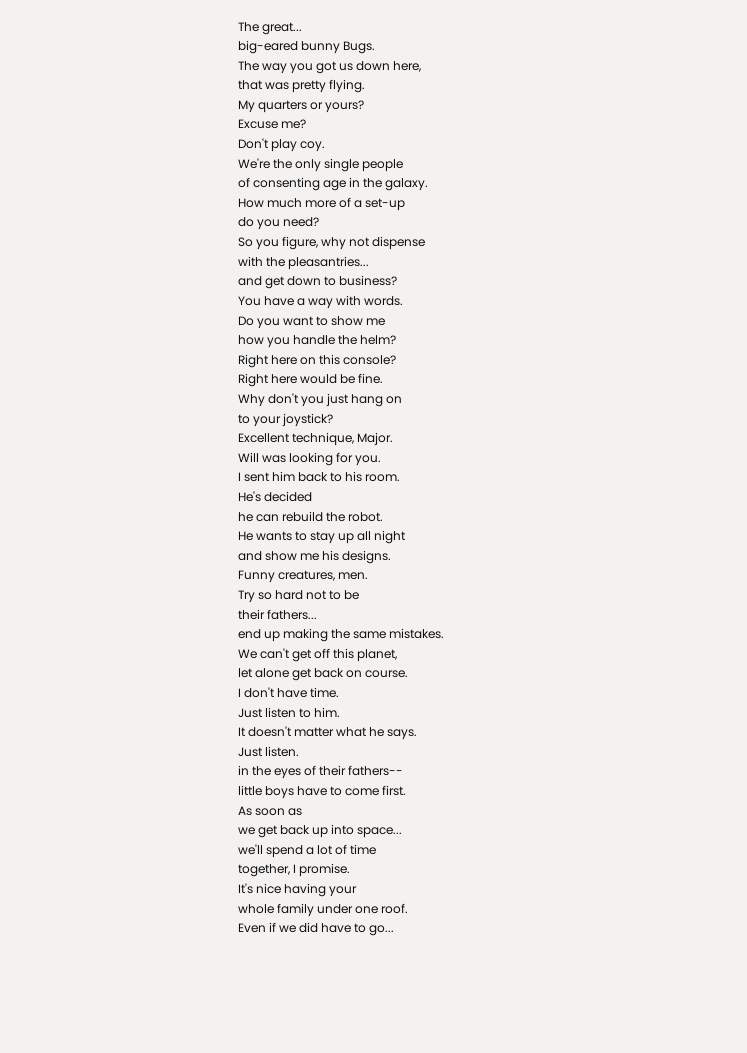The great...
big-eared bunny Bugs.
The way you got us down here,
that was pretty flying.
My quarters or yours?
Excuse me?
Don't play coy.
We're the only single people
of consenting age in the galaxy.
How much more of a set-up
do you need?
So you figure, why not dispense
with the pleasantries...
and get down to business?
You have a way with words.
Do you want to show me
how you handle the helm?
Right here on this console?
Right here would be fine.
Why don't you just hang on
to your joystick?
Excellent technique, Major.
Will was looking for you.
I sent him back to his room.
He's decided
he can rebuild the robot.
He wants to stay up all night
and show me his designs.
Funny creatures, men.
Try so hard not to be
their fathers...
end up making the same mistakes.
We can't get off this planet,
let alone get back on course.
I don't have time.
Just listen to him.
It doesn't matter what he says.
Just listen.
in the eyes of their fathers--
little boys have to come first.
As soon as
we get back up into space...
we'll spend a lot of time
together, I promise.
It's nice having your
whole family under one roof.
Even if we did have to go...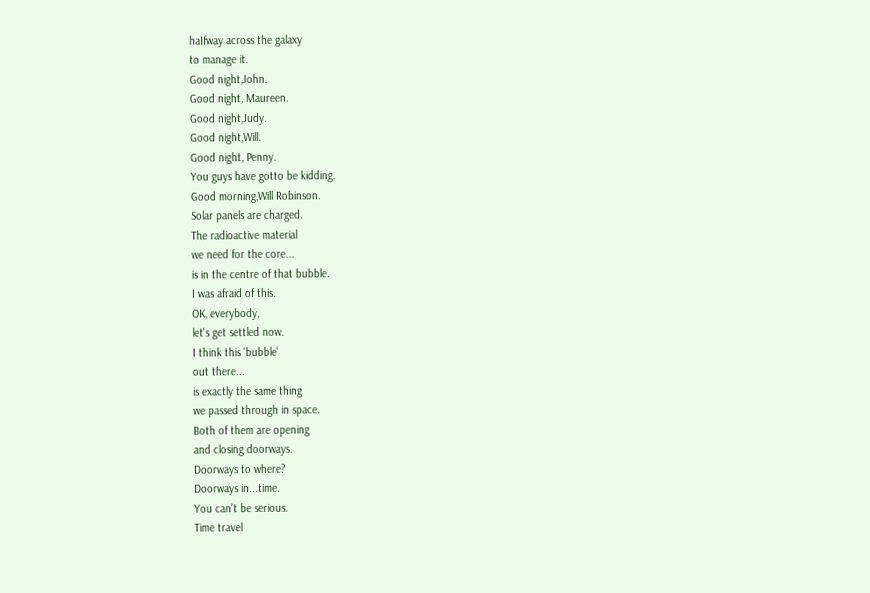haIfway across the galaxy
to manage it.
Good night,John.
Good night, Maureen.
Good night,Judy.
Good night,Will.
Good night, Penny.
You guys have gotto be kidding.
Good morning,Will Robinson.
Solar panels are charged.
The radioactive material
we need for the core...
is in the centre of that bubble.
I was afraid of this.
OK, everybody,
let's get settled now.
I think this 'bubble'
out there...
is exactly the same thing
we passed through in space.
Both of them are opening
and closing doorways.
Doorways to where?
Doorways in...time.
You can't be serious.
Time travel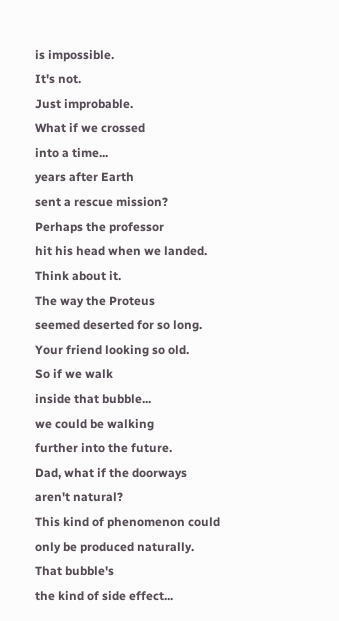is impossible.
It's not.
Just improbable.
What if we crossed
into a time...
years after Earth
sent a rescue mission?
Perhaps the professor
hit his head when we landed.
Think about it.
The way the Proteus
seemed deserted for so long.
Your friend looking so old.
So if we walk
inside that bubble...
we could be walking
further into the future.
Dad, what if the doorways
aren't natural?
This kind of phenomenon could
only be produced naturally.
That bubble's
the kind of side effect...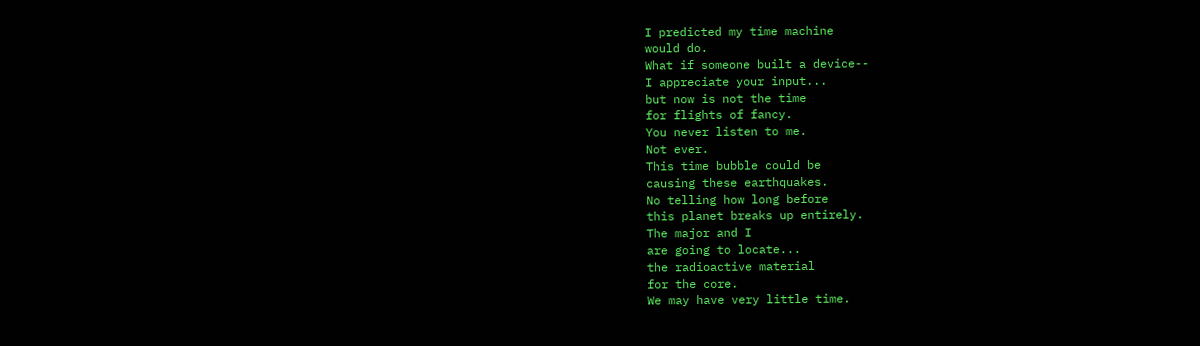I predicted my time machine
would do.
What if someone built a device--
I appreciate your input...
but now is not the time
for flights of fancy.
You never listen to me.
Not ever.
This time bubble could be
causing these earthquakes.
No telling how long before
this planet breaks up entirely.
The major and I
are going to locate...
the radioactive material
for the core.
We may have very little time.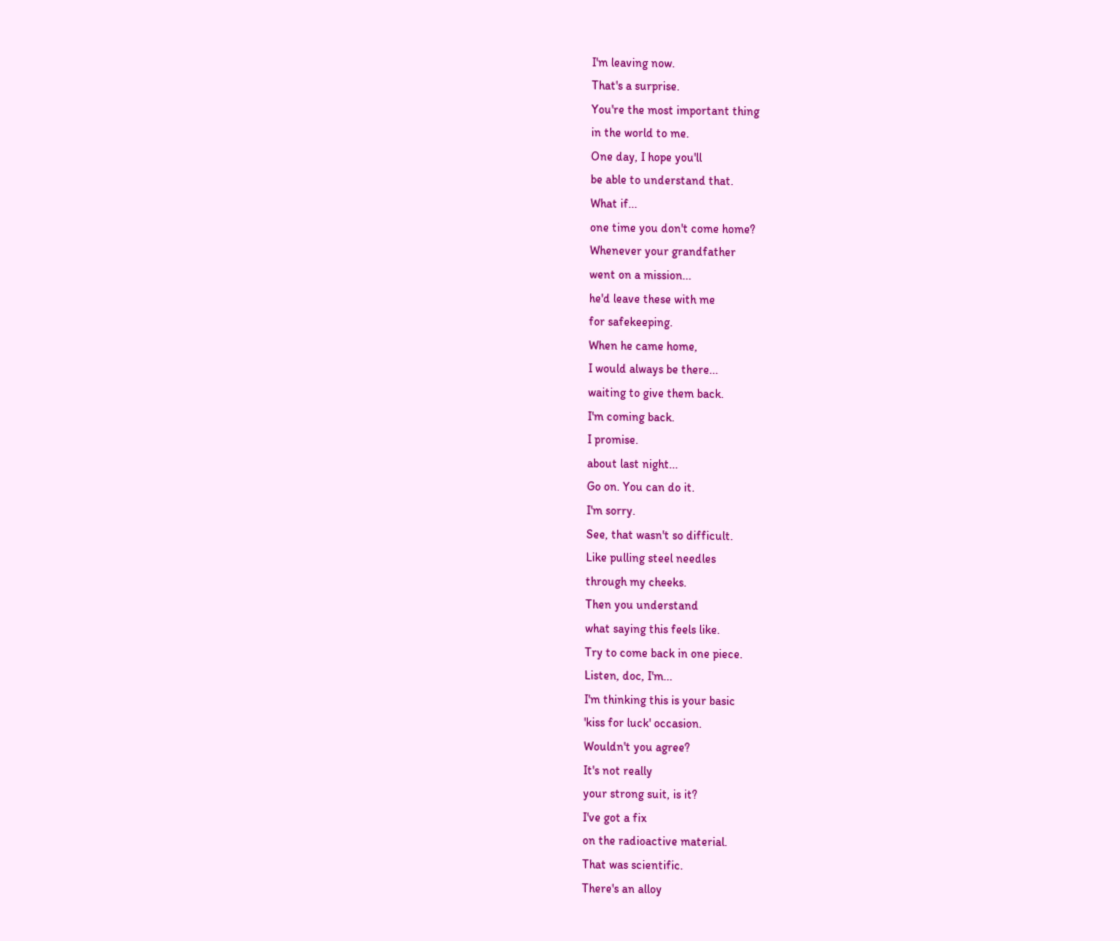I'm leaving now.
That's a surprise.
You're the most important thing
in the world to me.
One day, I hope you'll
be able to understand that.
What if...
one time you don't come home?
Whenever your grandfather
went on a mission...
he'd leave these with me
for safekeeping.
When he came home,
I would always be there...
waiting to give them back.
I'm coming back.
I promise.
about last night...
Go on. You can do it.
I'm sorry.
See, that wasn't so difficult.
Like pulling steel needles
through my cheeks.
Then you understand
what saying this feels like.
Try to come back in one piece.
Listen, doc, I'm...
I'm thinking this is your basic
'kiss for luck' occasion.
Wouldn't you agree?
It's not really
your strong suit, is it?
I've got a fix
on the radioactive material.
That was scientific.
There's an alloy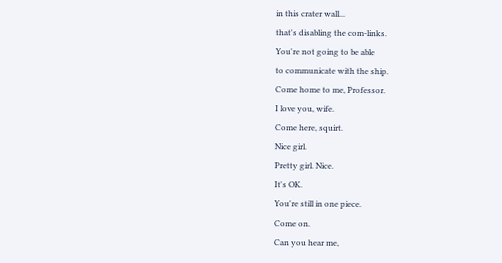in this crater wall...
that's disabling the com-links.
You're not going to be able
to communicate with the ship.
Come home to me, Professor.
I love you, wife.
Come here, squirt.
Nice girl.
Pretty girl. Nice.
It's OK.
You're still in one piece.
Come on.
Can you hear me,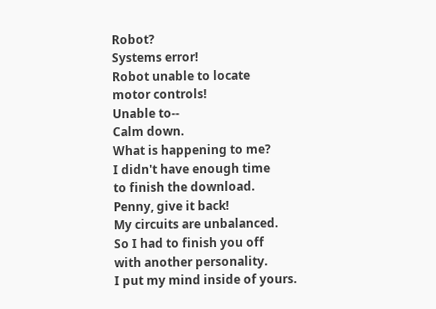Robot?
Systems error!
Robot unable to locate
motor controls!
Unable to--
Calm down.
What is happening to me?
I didn't have enough time
to finish the download.
Penny, give it back!
My circuits are unbalanced.
So I had to finish you off
with another personality.
I put my mind inside of yours.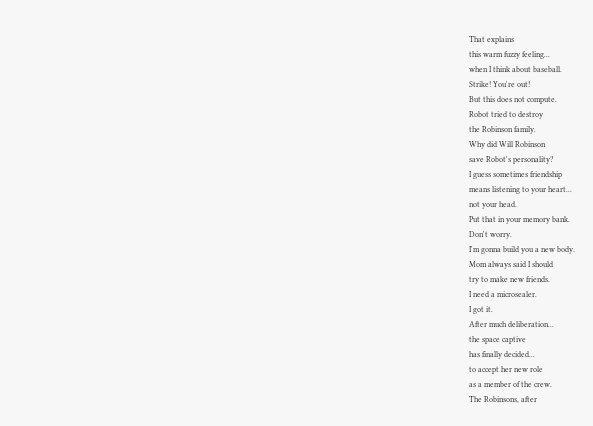That explains
this warm fuzzy feeling...
when I think about baseball.
Strike! You're out!
But this does not compute.
Robot tried to destroy
the Robinson family.
Why did Will Robinson
save Robot's personality?
I guess sometimes friendship
means listening to your heart...
not your head.
Put that in your memory bank.
Don't worry.
I'm gonna build you a new body.
Mom always said I should
try to make new friends.
I need a microsealer.
I got it.
After much deliberation...
the space captive
has finally decided...
to accept her new role
as a member of the crew.
The Robinsons, after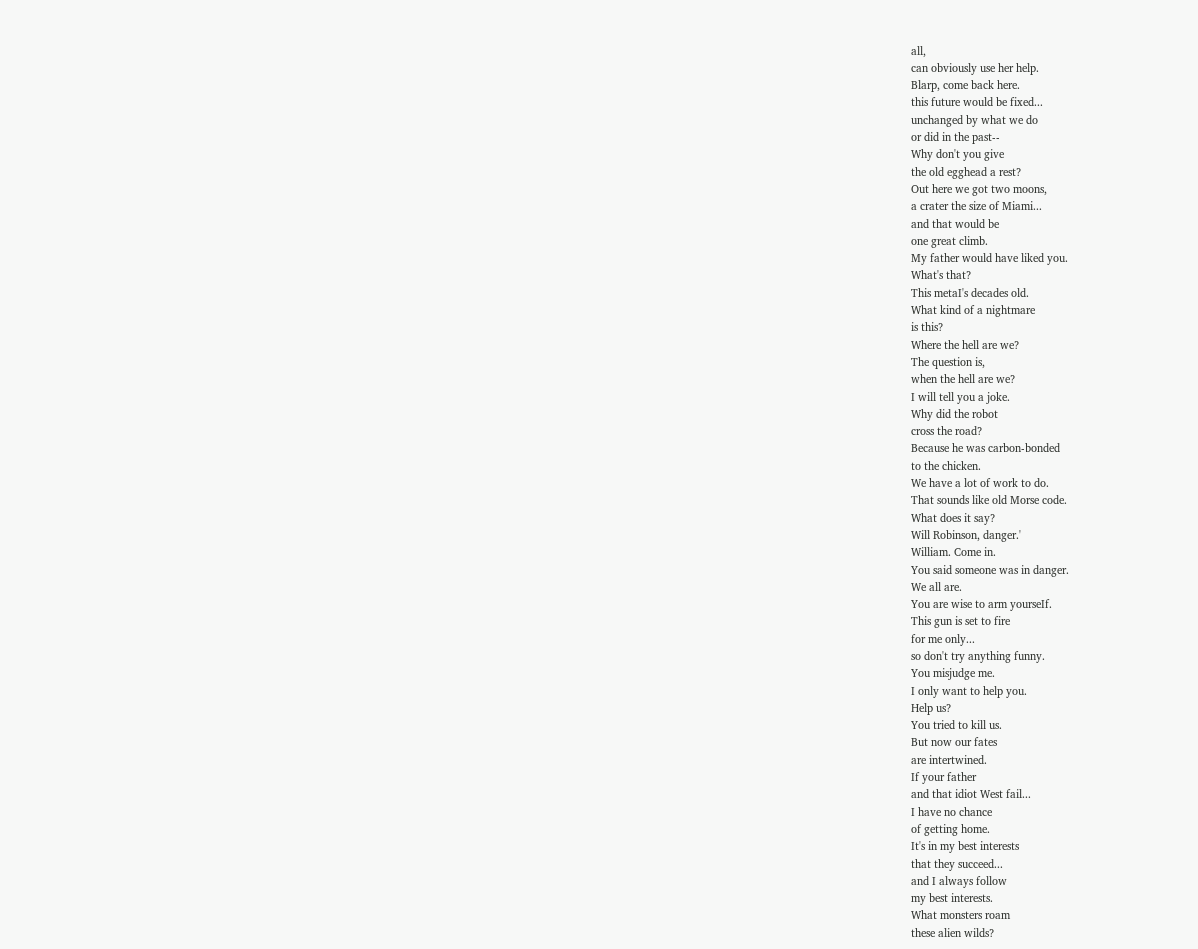all,
can obviously use her help.
Blarp, come back here.
this future would be fixed...
unchanged by what we do
or did in the past--
Why don't you give
the old egghead a rest?
Out here we got two moons,
a crater the size of Miami...
and that would be
one great climb.
My father would have liked you.
What's that?
This metaI's decades old.
What kind of a nightmare
is this?
Where the hell are we?
The question is,
when the hell are we?
I will tell you a joke.
Why did the robot
cross the road?
Because he was carbon-bonded
to the chicken.
We have a lot of work to do.
That sounds like old Morse code.
What does it say?
Will Robinson, danger.'
William. Come in.
You said someone was in danger.
We all are.
You are wise to arm yourseIf.
This gun is set to fire
for me only...
so don't try anything funny.
You misjudge me.
I only want to help you.
Help us?
You tried to kill us.
But now our fates
are intertwined.
If your father
and that idiot West fail...
I have no chance
of getting home.
It's in my best interests
that they succeed...
and I always follow
my best interests.
What monsters roam
these alien wilds?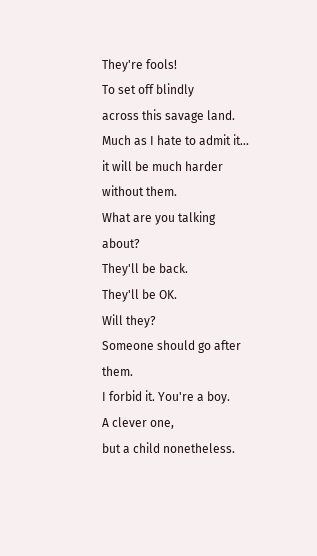They're fools!
To set off blindly
across this savage land.
Much as I hate to admit it...
it will be much harder
without them.
What are you talking about?
They'll be back.
They'll be OK.
Will they?
Someone should go after them.
I forbid it. You're a boy.
A clever one,
but a child nonetheless.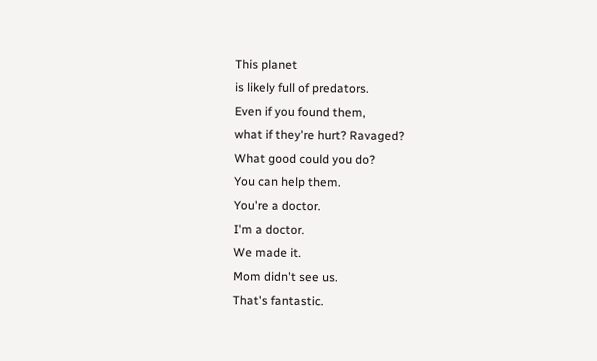This planet
is likely full of predators.
Even if you found them,
what if they're hurt? Ravaged?
What good could you do?
You can help them.
You're a doctor.
I'm a doctor.
We made it.
Mom didn't see us.
That's fantastic.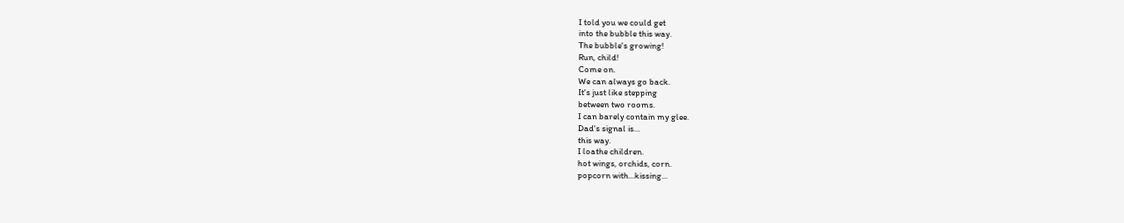I told you we could get
into the bubble this way.
The bubble's growing!
Run, child!
Come on.
We can always go back.
It's just like stepping
between two rooms.
I can barely contain my glee.
Dad's signal is...
this way.
I loathe children.
hot wings, orchids, corn.
popcorn with...kissing...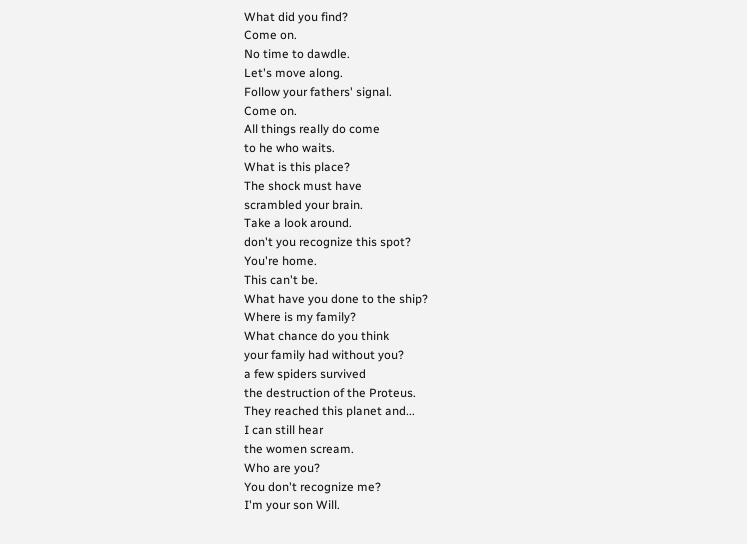What did you find?
Come on.
No time to dawdle.
Let's move along.
Follow your fathers' signal.
Come on.
All things really do come
to he who waits.
What is this place?
The shock must have
scrambled your brain.
Take a look around.
don't you recognize this spot?
You're home.
This can't be.
What have you done to the ship?
Where is my family?
What chance do you think
your family had without you?
a few spiders survived
the destruction of the Proteus.
They reached this planet and...
I can still hear
the women scream.
Who are you?
You don't recognize me?
I'm your son Will.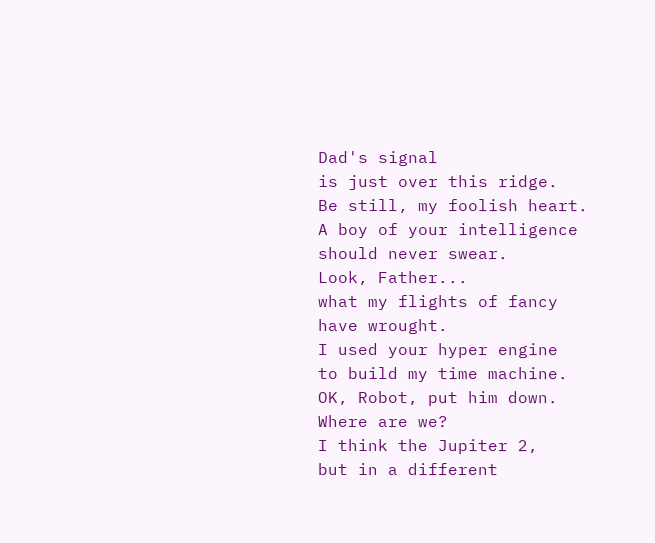Dad's signal
is just over this ridge.
Be still, my foolish heart.
A boy of your intelligence
should never swear.
Look, Father...
what my flights of fancy
have wrought.
I used your hyper engine
to build my time machine.
OK, Robot, put him down.
Where are we?
I think the Jupiter 2,
but in a different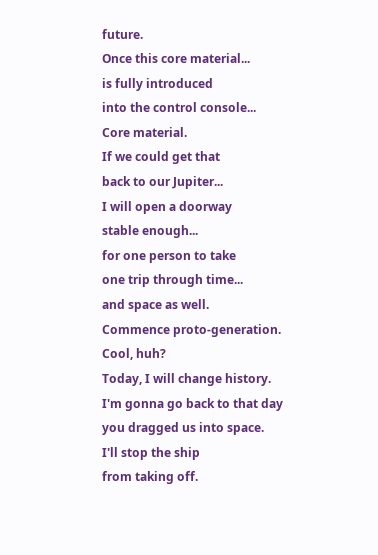future.
Once this core material...
is fully introduced
into the control console...
Core material.
If we could get that
back to our Jupiter...
I will open a doorway
stable enough...
for one person to take
one trip through time...
and space as well.
Commence proto-generation.
Cool, huh?
Today, I will change history.
I'm gonna go back to that day
you dragged us into space.
I'll stop the ship
from taking off.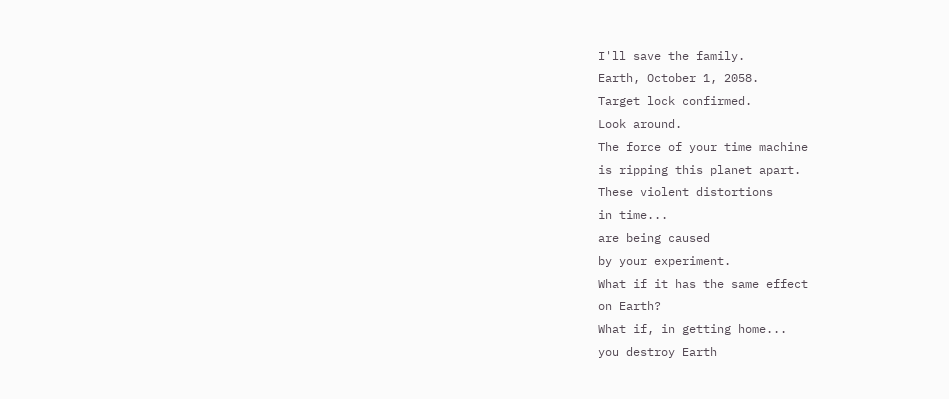I'll save the family.
Earth, October 1, 2058.
Target lock confirmed.
Look around.
The force of your time machine
is ripping this planet apart.
These violent distortions
in time...
are being caused
by your experiment.
What if it has the same effect
on Earth?
What if, in getting home...
you destroy Earth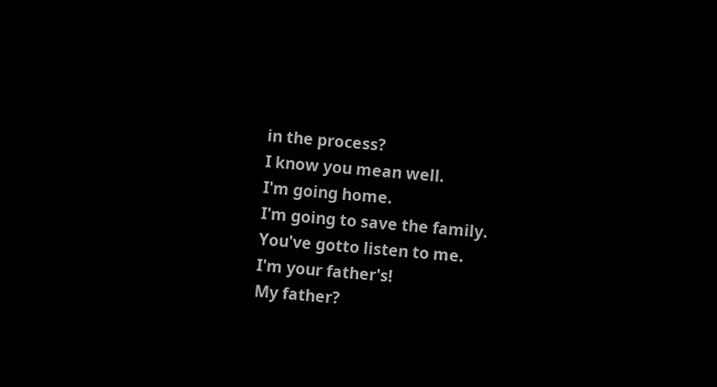in the process?
I know you mean well.
I'm going home.
I'm going to save the family.
You've gotto listen to me.
I'm your father's!
My father?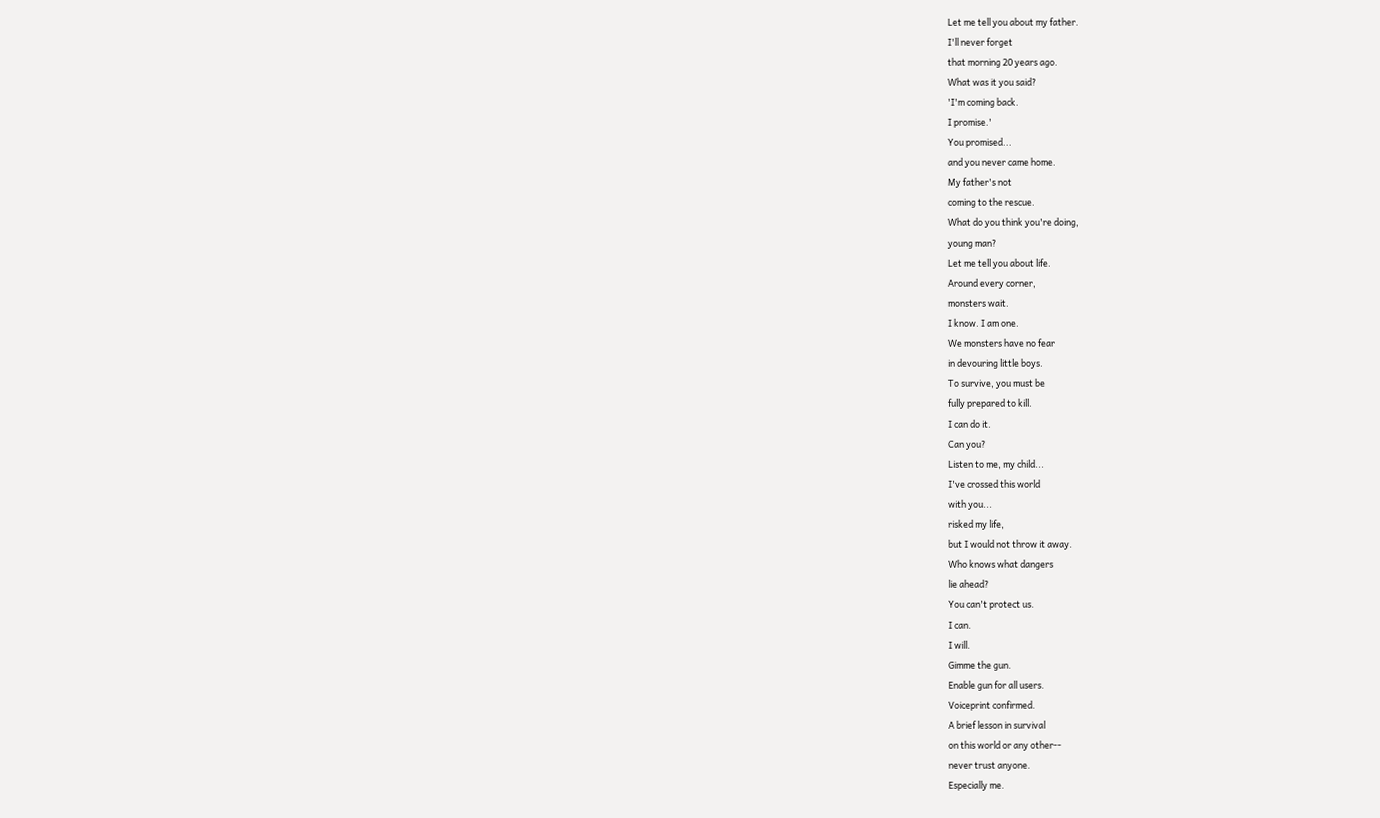Let me tell you about my father.
I'll never forget
that morning 20 years ago.
What was it you said?
'I'm coming back.
I promise.'
You promised...
and you never came home.
My father's not
coming to the rescue.
What do you think you're doing,
young man?
Let me tell you about life.
Around every corner,
monsters wait.
I know. I am one.
We monsters have no fear
in devouring little boys.
To survive, you must be
fully prepared to kill.
I can do it.
Can you?
Listen to me, my child...
I've crossed this world
with you...
risked my life,
but I would not throw it away.
Who knows what dangers
lie ahead?
You can't protect us.
I can.
I will.
Gimme the gun.
Enable gun for all users.
Voiceprint confirmed.
A brief lesson in survival
on this world or any other--
never trust anyone.
Especially me.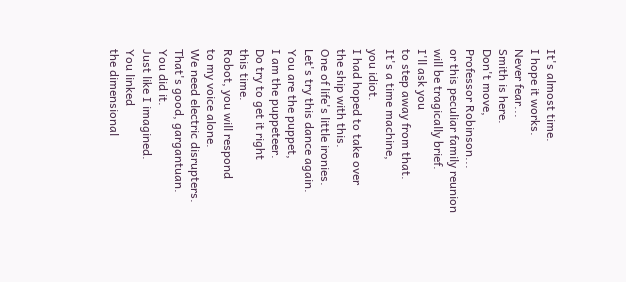It's almost time.
I hope it works.
Never fear...
Smith is here.
Don't move,
Professor Robinson...
or this peculiar family reunion
will be tragically brief.
I'll ask you
to step away from that.
It's a time machine,
you idiot.
I had hoped to take over
the ship with this.
One of life's little ironies.
Let's try this dance again.
You are the puppet,
I am the puppeteer.
Do try to get it right
this time.
Robot, you will respond
to my voice alone.
We need electric disrupters.
That's good, gargantuan.
You did it.
Just like I imagined.
You linked
the dimensional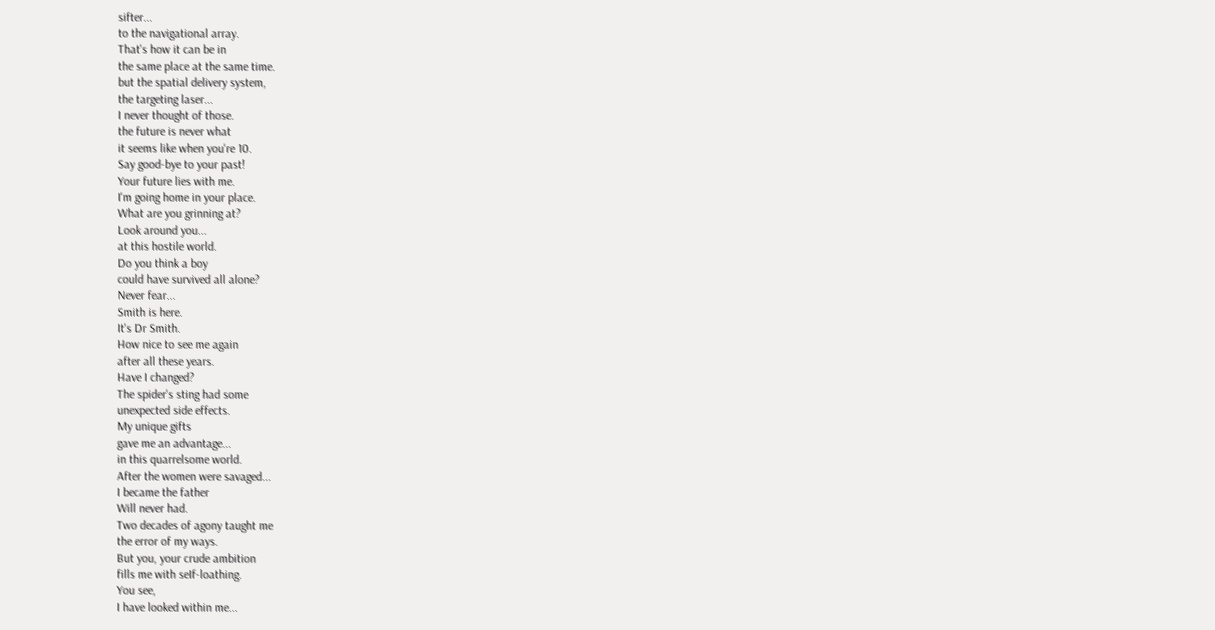sifter...
to the navigational array.
That's how it can be in
the same place at the same time.
but the spatial delivery system,
the targeting laser...
I never thought of those.
the future is never what
it seems like when you're 10.
Say good-bye to your past!
Your future lies with me.
I'm going home in your place.
What are you grinning at?
Look around you...
at this hostile world.
Do you think a boy
could have survived all alone?
Never fear...
Smith is here.
It's Dr Smith.
How nice to see me again
after all these years.
Have I changed?
The spider's sting had some
unexpected side effects.
My unique gifts
gave me an advantage...
in this quarrelsome world.
After the women were savaged...
I became the father
Will never had.
Two decades of agony taught me
the error of my ways.
But you, your crude ambition
fills me with seIf-loathing.
You see,
I have looked within me...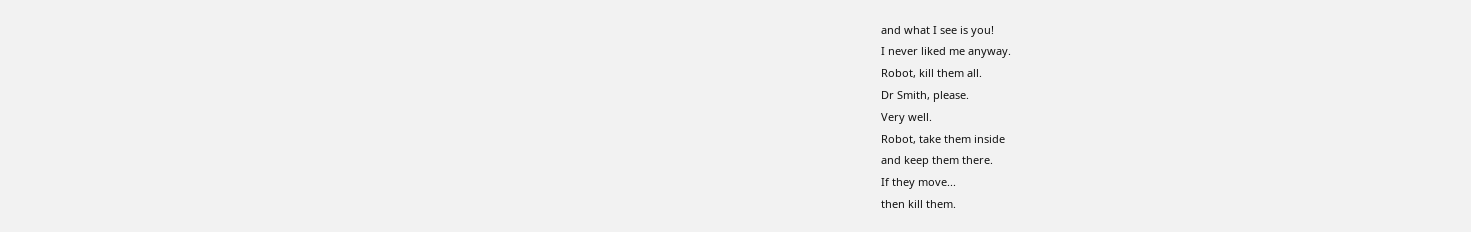and what I see is you!
I never liked me anyway.
Robot, kill them all.
Dr Smith, please.
Very well.
Robot, take them inside
and keep them there.
If they move...
then kill them.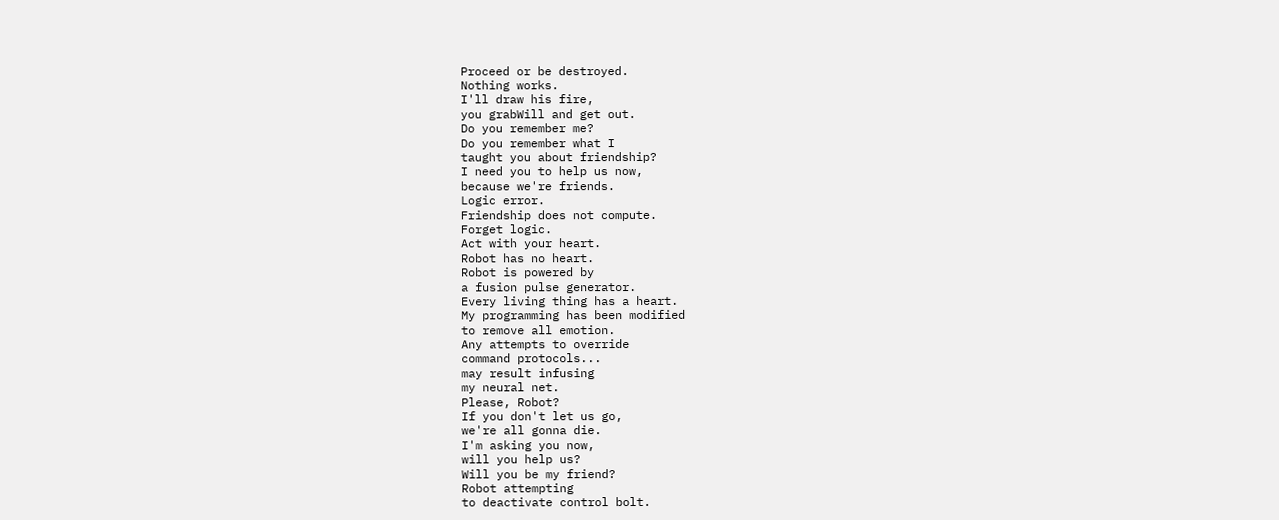Proceed or be destroyed.
Nothing works.
I'll draw his fire,
you grabWill and get out.
Do you remember me?
Do you remember what I
taught you about friendship?
I need you to help us now,
because we're friends.
Logic error.
Friendship does not compute.
Forget logic.
Act with your heart.
Robot has no heart.
Robot is powered by
a fusion pulse generator.
Every living thing has a heart.
My programming has been modified
to remove all emotion.
Any attempts to override
command protocols...
may result infusing
my neural net.
Please, Robot?
If you don't let us go,
we're all gonna die.
I'm asking you now,
will you help us?
Will you be my friend?
Robot attempting
to deactivate control bolt.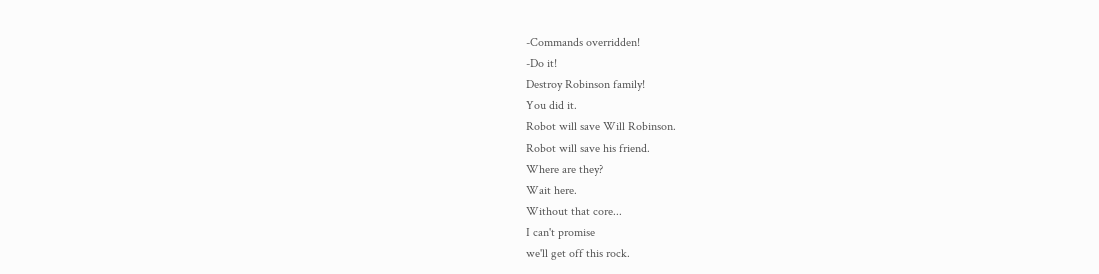-Commands overridden!
-Do it!
Destroy Robinson family!
You did it.
Robot will save Will Robinson.
Robot will save his friend.
Where are they?
Wait here.
Without that core...
I can't promise
we'll get off this rock.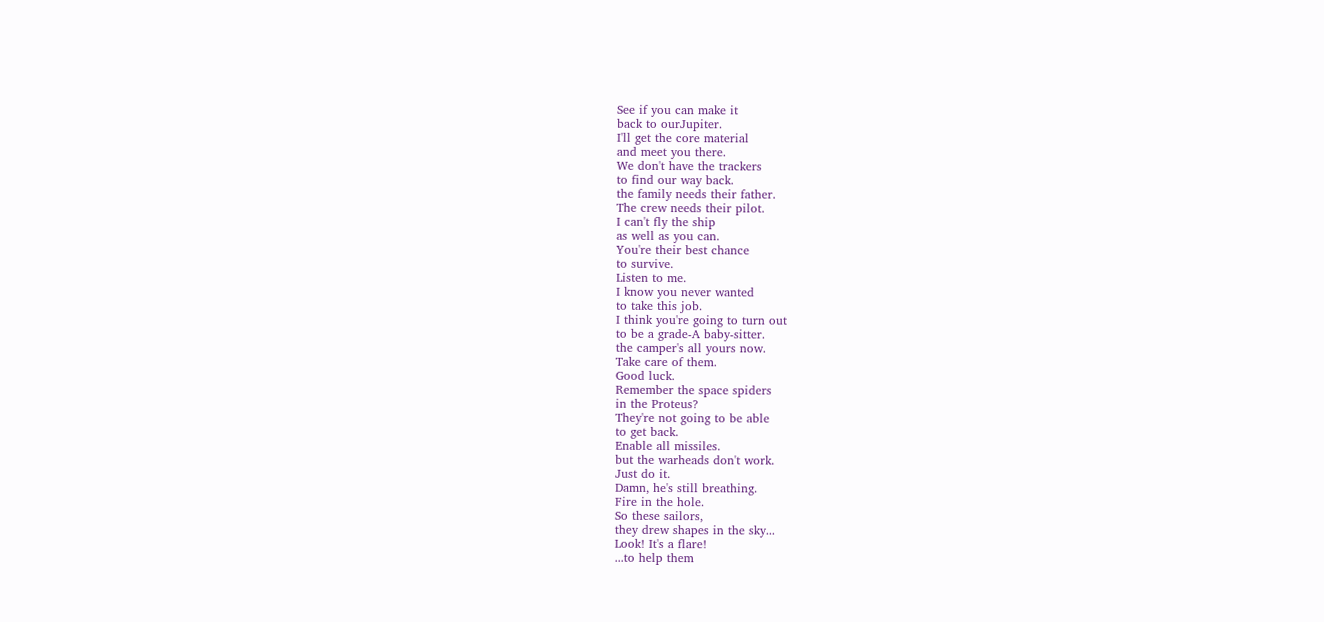See if you can make it
back to ourJupiter.
I'll get the core material
and meet you there.
We don't have the trackers
to find our way back.
the family needs their father.
The crew needs their pilot.
I can't fly the ship
as well as you can.
You're their best chance
to survive.
Listen to me.
I know you never wanted
to take this job.
I think you're going to turn out
to be a grade-A baby-sitter.
the camper's all yours now.
Take care of them.
Good luck.
Remember the space spiders
in the Proteus?
They're not going to be able
to get back.
Enable all missiles.
but the warheads don't work.
Just do it.
Damn, he's still breathing.
Fire in the hole.
So these sailors,
they drew shapes in the sky...
Look! It's a flare!
...to help them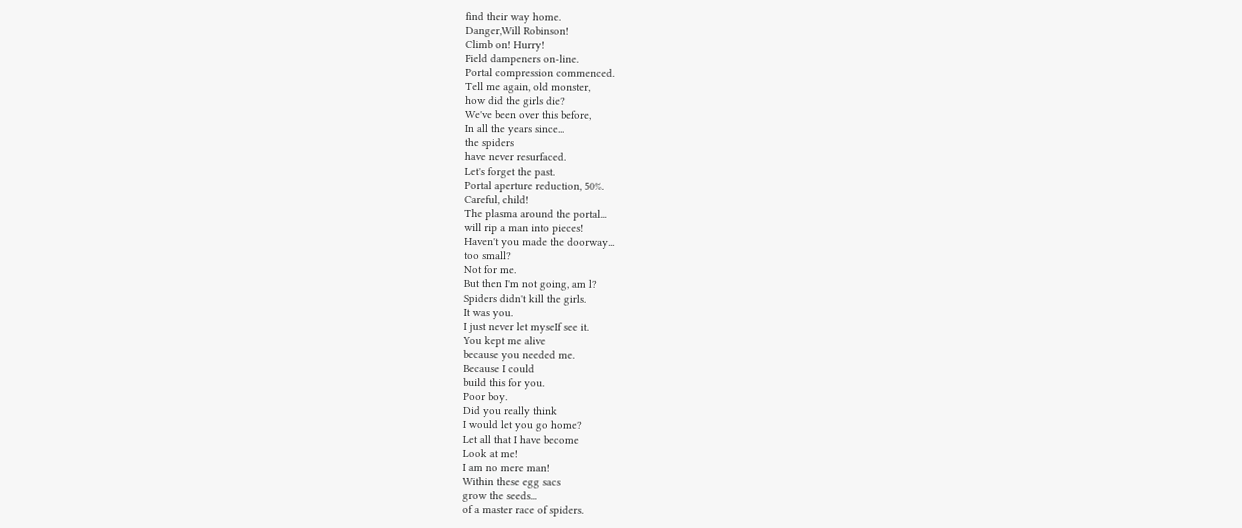find their way home.
Danger,Will Robinson!
Climb on! Hurry!
Field dampeners on-line.
Portal compression commenced.
Tell me again, old monster,
how did the girls die?
We've been over this before,
In all the years since...
the spiders
have never resurfaced.
Let's forget the past.
Portal aperture reduction, 50%.
Careful, child!
The plasma around the portal...
will rip a man into pieces!
Haven't you made the doorway...
too small?
Not for me.
But then I'm not going, am l?
Spiders didn't kill the girls.
It was you.
I just never let myseIf see it.
You kept me alive
because you needed me.
Because I could
build this for you.
Poor boy.
Did you really think
I would let you go home?
Let all that I have become
Look at me!
I am no mere man!
Within these egg sacs
grow the seeds...
of a master race of spiders.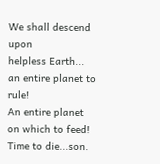We shall descend upon
helpless Earth...
an entire planet to rule!
An entire planet
on which to feed!
Time to die...son.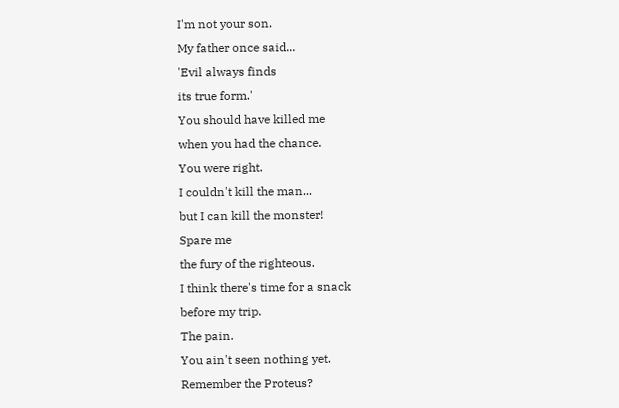I'm not your son.
My father once said...
'Evil always finds
its true form.'
You should have killed me
when you had the chance.
You were right.
I couldn't kill the man...
but I can kill the monster!
Spare me
the fury of the righteous.
I think there's time for a snack
before my trip.
The pain.
You ain't seen nothing yet.
Remember the Proteus?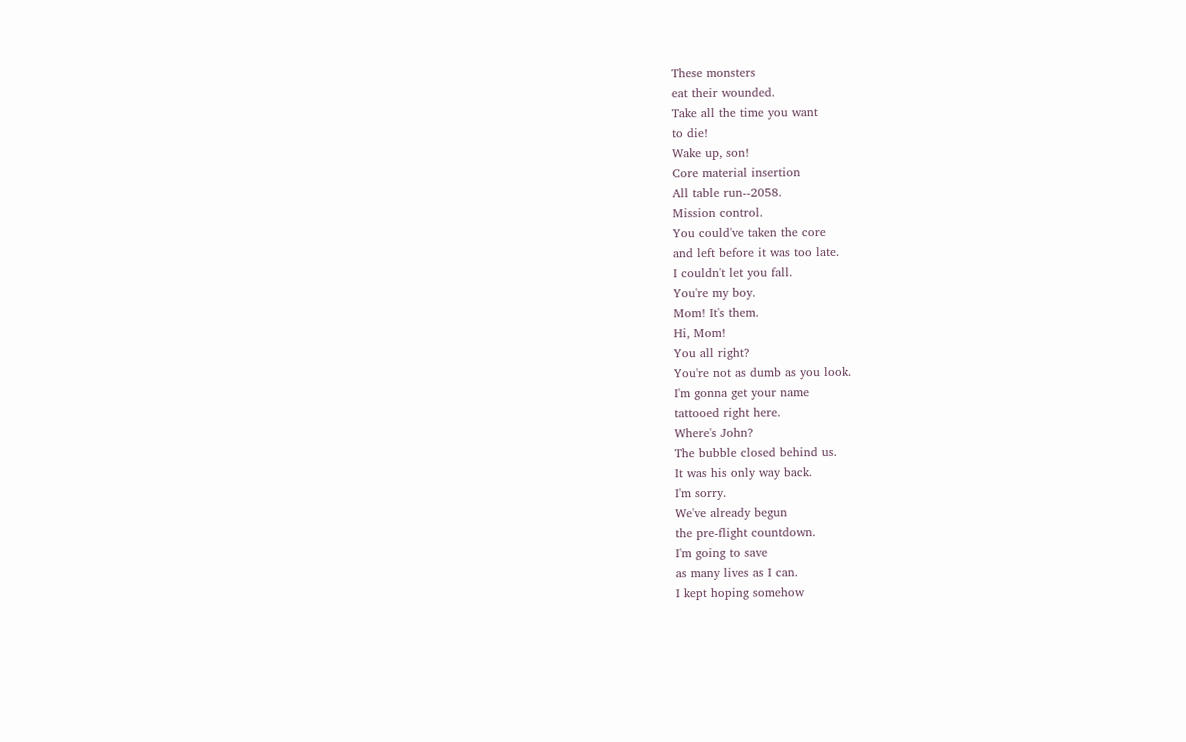These monsters
eat their wounded.
Take all the time you want
to die!
Wake up, son!
Core material insertion
All table run--2058.
Mission control.
You could've taken the core
and left before it was too late.
I couldn't let you fall.
You're my boy.
Mom! It's them.
Hi, Mom!
You all right?
You're not as dumb as you look.
I'm gonna get your name
tattooed right here.
Where's John?
The bubble closed behind us.
It was his only way back.
I'm sorry.
We've already begun
the pre-flight countdown.
I'm going to save
as many lives as I can.
I kept hoping somehow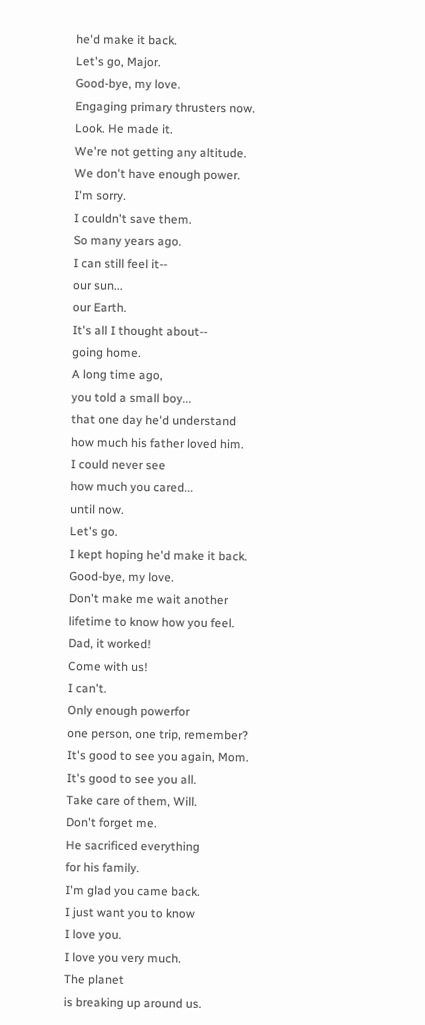he'd make it back.
Let's go, Major.
Good-bye, my love.
Engaging primary thrusters now.
Look. He made it.
We're not getting any altitude.
We don't have enough power.
I'm sorry.
I couldn't save them.
So many years ago.
I can still feel it--
our sun...
our Earth.
It's all I thought about--
going home.
A long time ago,
you told a small boy...
that one day he'd understand
how much his father loved him.
I could never see
how much you cared...
until now.
Let's go.
I kept hoping he'd make it back.
Good-bye, my love.
Don't make me wait another
lifetime to know how you feel.
Dad, it worked!
Come with us!
I can't.
Only enough powerfor
one person, one trip, remember?
It's good to see you again, Mom.
It's good to see you all.
Take care of them, Will.
Don't forget me.
He sacrificed everything
for his family.
I'm glad you came back.
I just want you to know
I love you.
I love you very much.
The planet
is breaking up around us.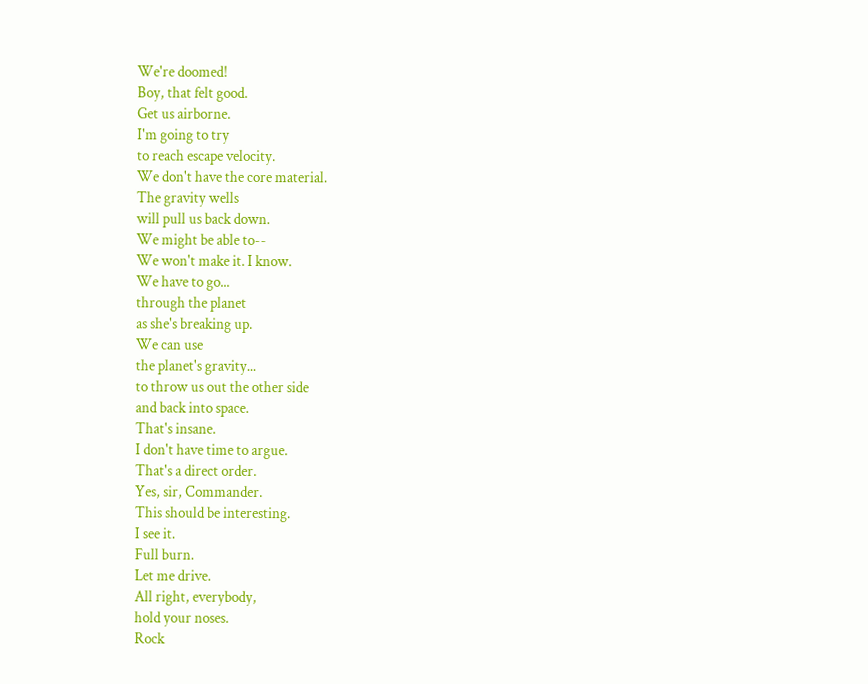We're doomed!
Boy, that felt good.
Get us airborne.
I'm going to try
to reach escape velocity.
We don't have the core material.
The gravity wells
will pull us back down.
We might be able to--
We won't make it. I know.
We have to go...
through the planet
as she's breaking up.
We can use
the planet's gravity...
to throw us out the other side
and back into space.
That's insane.
I don't have time to argue.
That's a direct order.
Yes, sir, Commander.
This should be interesting.
I see it.
Full burn.
Let me drive.
All right, everybody,
hold your noses.
Rock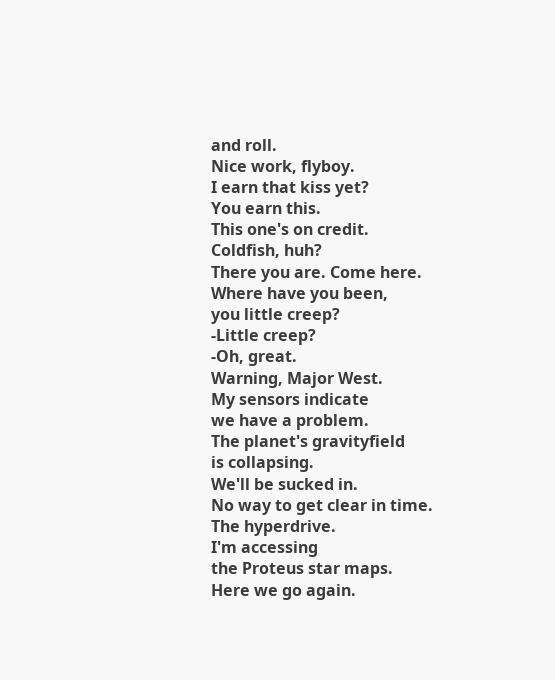and roll.
Nice work, flyboy.
I earn that kiss yet?
You earn this.
This one's on credit.
Coldfish, huh?
There you are. Come here.
Where have you been,
you little creep?
-Little creep?
-Oh, great.
Warning, Major West.
My sensors indicate
we have a problem.
The planet's gravityfield
is collapsing.
We'll be sucked in.
No way to get clear in time.
The hyperdrive.
I'm accessing
the Proteus star maps.
Here we go again.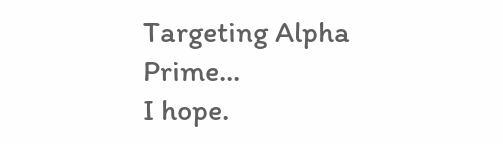Targeting Alpha Prime...
I hope.